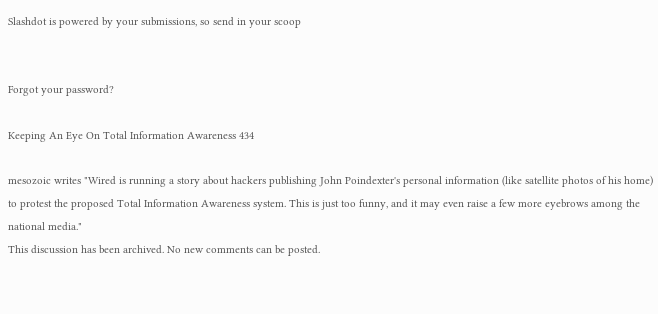Slashdot is powered by your submissions, so send in your scoop


Forgot your password?

Keeping An Eye On Total Information Awareness 434

mesozoic writes "Wired is running a story about hackers publishing John Poindexter's personal information (like satellite photos of his home) to protest the proposed Total Information Awareness system. This is just too funny, and it may even raise a few more eyebrows among the national media."
This discussion has been archived. No new comments can be posted.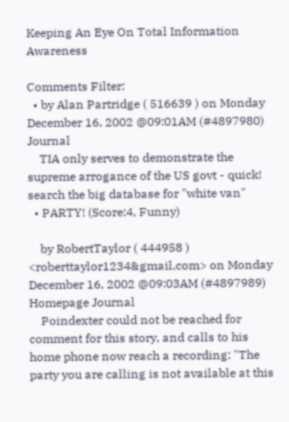Keeping An Eye On Total Information Awareness

Comments Filter:
  • by Alan Partridge ( 516639 ) on Monday December 16, 2002 @09:01AM (#4897980) Journal
    TIA only serves to demonstrate the supreme arrogance of the US govt - quick! search the big database for "white van"
  • PARTY! (Score:4, Funny)

    by RobertTaylor ( 444958 ) <roberttaylor1234&gmail,com> on Monday December 16, 2002 @09:03AM (#4897989) Homepage Journal
    Poindexter could not be reached for comment for this story, and calls to his home phone now reach a recording: "The party you are calling is not available at this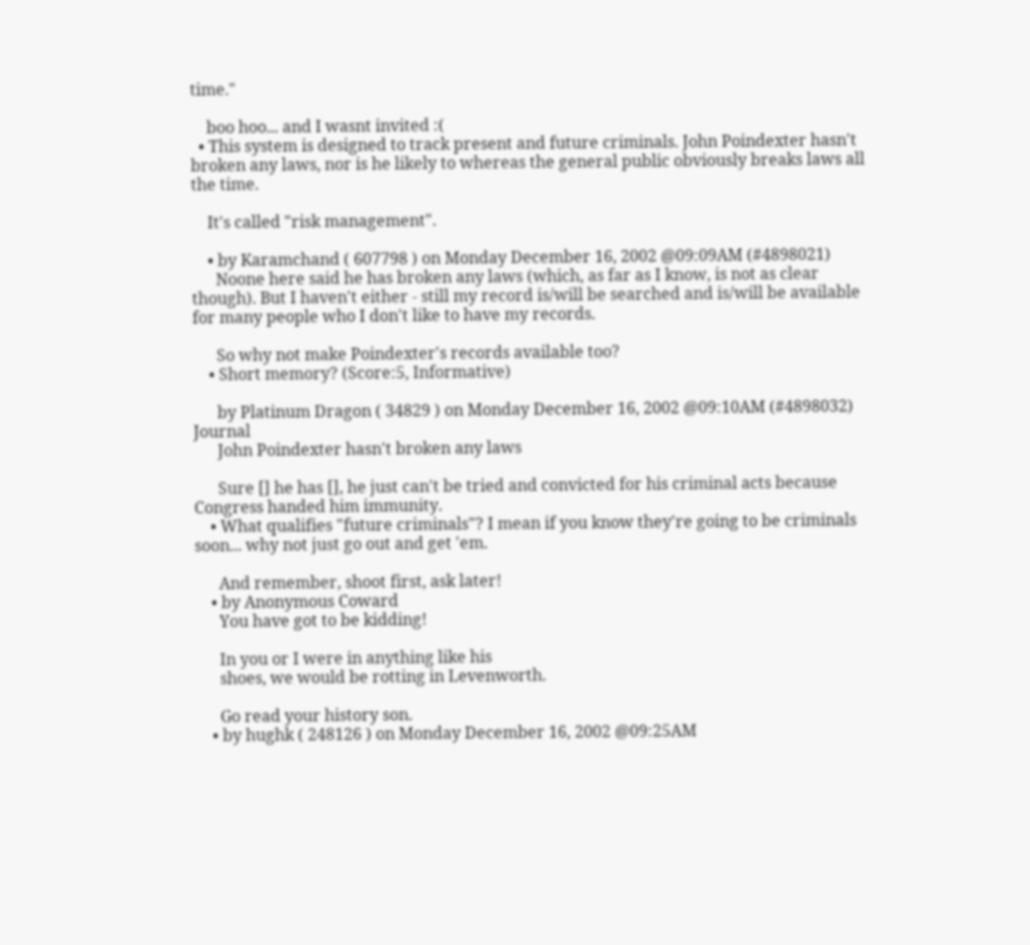time."

    boo hoo... and I wasnt invited :(
  • This system is designed to track present and future criminals. John Poindexter hasn't broken any laws, nor is he likely to whereas the general public obviously breaks laws all the time.

    It's called "risk management".

    • by Karamchand ( 607798 ) on Monday December 16, 2002 @09:09AM (#4898021)
      Noone here said he has broken any laws (which, as far as I know, is not as clear though). But I haven't either - still my record is/will be searched and is/will be available for many people who I don't like to have my records.

      So why not make Poindexter's records available too?
    • Short memory? (Score:5, Informative)

      by Platinum Dragon ( 34829 ) on Monday December 16, 2002 @09:10AM (#4898032) Journal
      John Poindexter hasn't broken any laws

      Sure [] he has [], he just can't be tried and convicted for his criminal acts because Congress handed him immunity.
    • What qualifies "future criminals"? I mean if you know they're going to be criminals soon... why not just go out and get 'em.

      And remember, shoot first, ask later!
    • by Anonymous Coward
      You have got to be kidding!

      In you or I were in anything like his
      shoes, we would be rotting in Levenworth.

      Go read your history son.
    • by hughk ( 248126 ) on Monday December 16, 2002 @09:25AM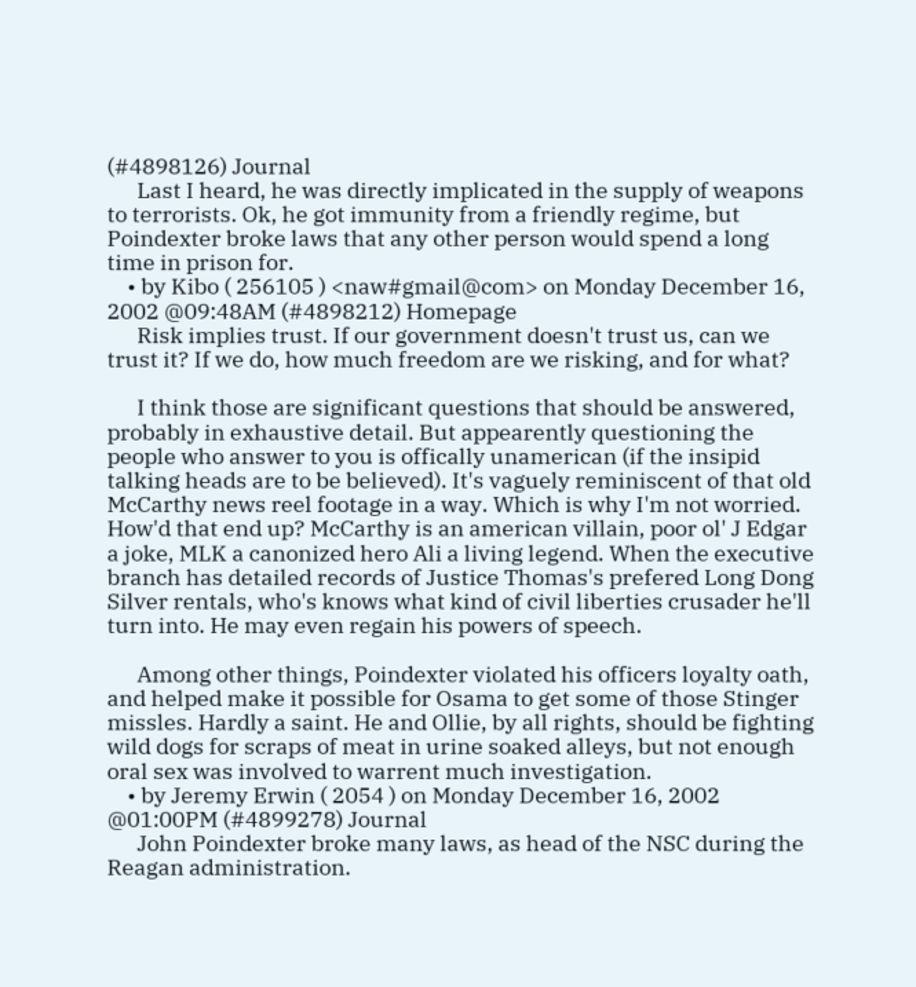(#4898126) Journal
      Last I heard, he was directly implicated in the supply of weapons to terrorists. Ok, he got immunity from a friendly regime, but Poindexter broke laws that any other person would spend a long time in prison for.
    • by Kibo ( 256105 ) <naw#gmail@com> on Monday December 16, 2002 @09:48AM (#4898212) Homepage
      Risk implies trust. If our government doesn't trust us, can we trust it? If we do, how much freedom are we risking, and for what?

      I think those are significant questions that should be answered, probably in exhaustive detail. But appearently questioning the people who answer to you is offically unamerican (if the insipid talking heads are to be believed). It's vaguely reminiscent of that old McCarthy news reel footage in a way. Which is why I'm not worried. How'd that end up? McCarthy is an american villain, poor ol' J Edgar a joke, MLK a canonized hero Ali a living legend. When the executive branch has detailed records of Justice Thomas's prefered Long Dong Silver rentals, who's knows what kind of civil liberties crusader he'll turn into. He may even regain his powers of speech.

      Among other things, Poindexter violated his officers loyalty oath, and helped make it possible for Osama to get some of those Stinger missles. Hardly a saint. He and Ollie, by all rights, should be fighting wild dogs for scraps of meat in urine soaked alleys, but not enough oral sex was involved to warrent much investigation.
    • by Jeremy Erwin ( 2054 ) on Monday December 16, 2002 @01:00PM (#4899278) Journal
      John Poindexter broke many laws, as head of the NSC during the Reagan administration.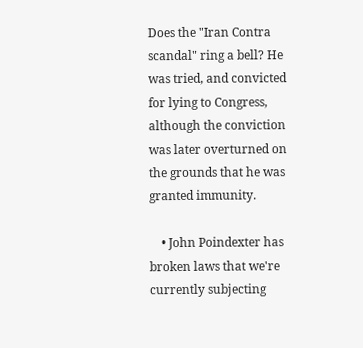Does the "Iran Contra scandal" ring a bell? He was tried, and convicted for lying to Congress, although the conviction was later overturned on the grounds that he was granted immunity.

    • John Poindexter has broken laws that we're currently subjecting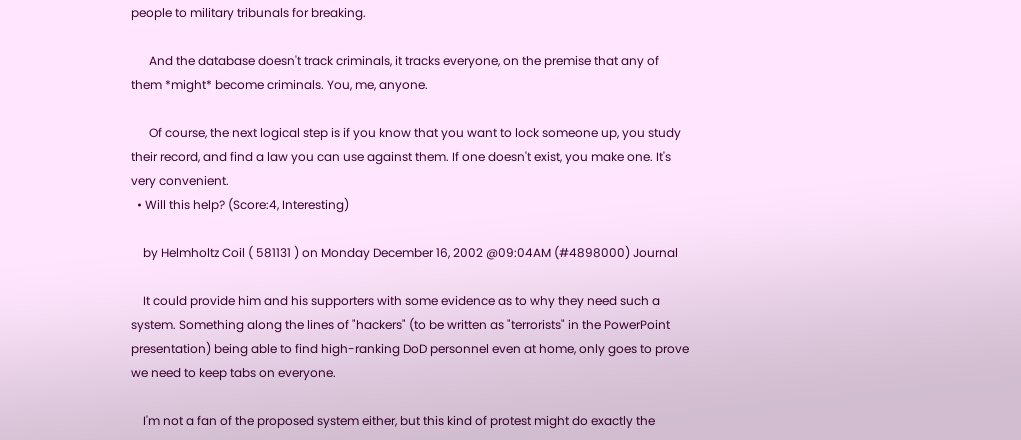people to military tribunals for breaking.

      And the database doesn't track criminals, it tracks everyone, on the premise that any of them *might* become criminals. You, me, anyone.

      Of course, the next logical step is if you know that you want to lock someone up, you study their record, and find a law you can use against them. If one doesn't exist, you make one. It's very convenient.
  • Will this help? (Score:4, Interesting)

    by Helmholtz Coil ( 581131 ) on Monday December 16, 2002 @09:04AM (#4898000) Journal

    It could provide him and his supporters with some evidence as to why they need such a system. Something along the lines of "hackers" (to be written as "terrorists" in the PowerPoint presentation) being able to find high-ranking DoD personnel even at home, only goes to prove we need to keep tabs on everyone.

    I'm not a fan of the proposed system either, but this kind of protest might do exactly the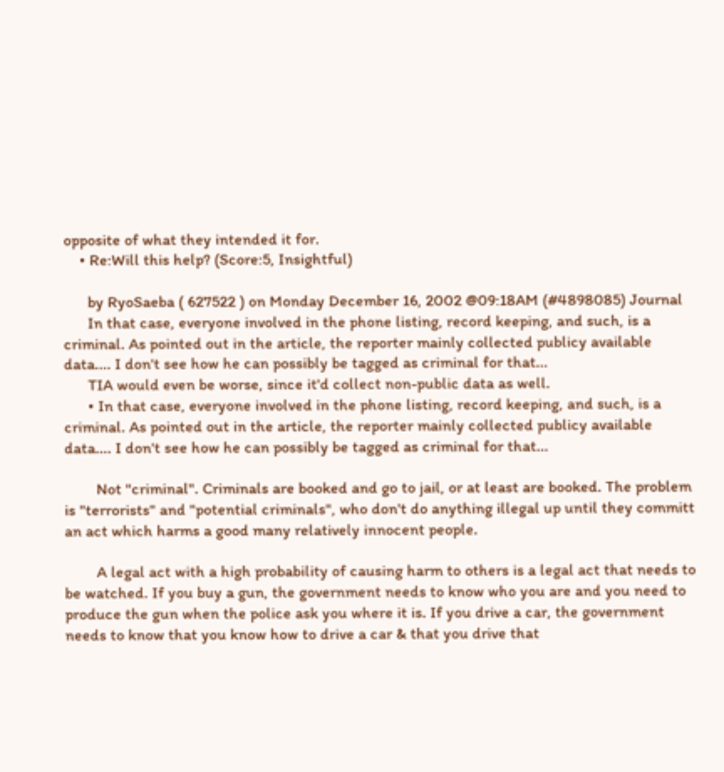opposite of what they intended it for.
    • Re:Will this help? (Score:5, Insightful)

      by RyoSaeba ( 627522 ) on Monday December 16, 2002 @09:18AM (#4898085) Journal
      In that case, everyone involved in the phone listing, record keeping, and such, is a criminal. As pointed out in the article, the reporter mainly collected publicy available data.... I don't see how he can possibly be tagged as criminal for that...
      TIA would even be worse, since it'd collect non-public data as well.
      • In that case, everyone involved in the phone listing, record keeping, and such, is a criminal. As pointed out in the article, the reporter mainly collected publicy available data.... I don't see how he can possibly be tagged as criminal for that...

        Not "criminal". Criminals are booked and go to jail, or at least are booked. The problem is "terrorists" and "potential criminals", who don't do anything illegal up until they committ an act which harms a good many relatively innocent people.

        A legal act with a high probability of causing harm to others is a legal act that needs to be watched. If you buy a gun, the government needs to know who you are and you need to produce the gun when the police ask you where it is. If you drive a car, the government needs to know that you know how to drive a car & that you drive that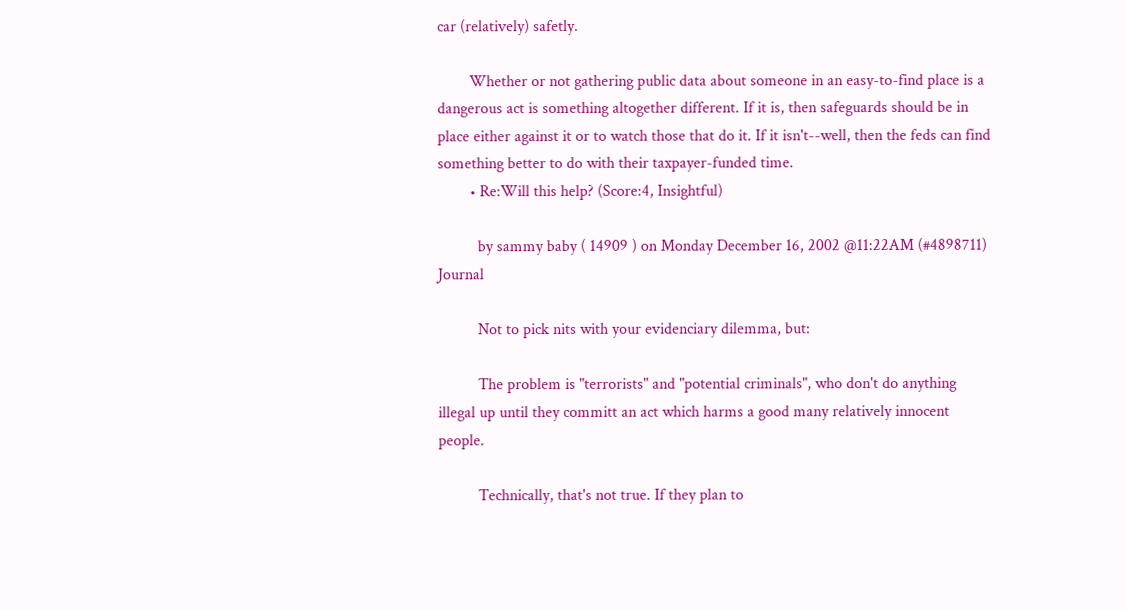car (relatively) safetly.

        Whether or not gathering public data about someone in an easy-to-find place is a dangerous act is something altogether different. If it is, then safeguards should be in place either against it or to watch those that do it. If it isn't--well, then the feds can find something better to do with their taxpayer-funded time.
        • Re:Will this help? (Score:4, Insightful)

          by sammy baby ( 14909 ) on Monday December 16, 2002 @11:22AM (#4898711) Journal

          Not to pick nits with your evidenciary dilemma, but:

          The problem is "terrorists" and "potential criminals", who don't do anything illegal up until they committ an act which harms a good many relatively innocent people.

          Technically, that's not true. If they plan to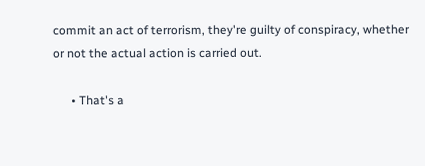commit an act of terrorism, they're guilty of conspiracy, whether or not the actual action is carried out.

      • That's a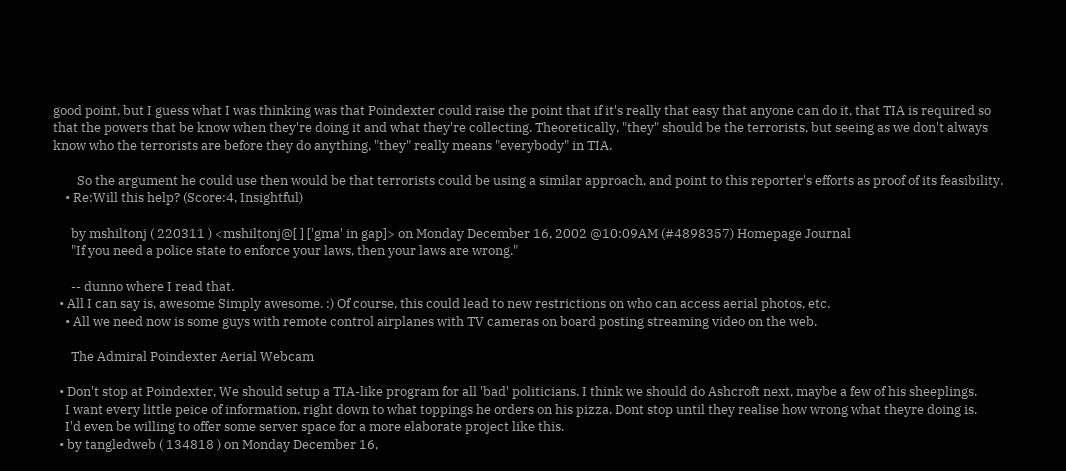good point, but I guess what I was thinking was that Poindexter could raise the point that if it's really that easy that anyone can do it, that TIA is required so that the powers that be know when they're doing it and what they're collecting. Theoretically, "they" should be the terrorists, but seeing as we don't always know who the terrorists are before they do anything, "they" really means "everybody" in TIA.

        So the argument he could use then would be that terrorists could be using a similar approach, and point to this reporter's efforts as proof of its feasibility.
    • Re:Will this help? (Score:4, Insightful)

      by mshiltonj ( 220311 ) <mshiltonj@[ ] ['gma' in gap]> on Monday December 16, 2002 @10:09AM (#4898357) Homepage Journal
      "If you need a police state to enforce your laws, then your laws are wrong."

      -- dunno where I read that.
  • All I can say is, awesome Simply awesome. :) Of course, this could lead to new restrictions on who can access aerial photos, etc.
    • All we need now is some guys with remote control airplanes with TV cameras on board posting streaming video on the web.

      The Admiral Poindexter Aerial Webcam

  • Don't stop at Poindexter, We should setup a TIA-like program for all 'bad' politicians. I think we should do Ashcroft next, maybe a few of his sheeplings.
    I want every little peice of information, right down to what toppings he orders on his pizza. Dont stop until they realise how wrong what theyre doing is.
    I'd even be willing to offer some server space for a more elaborate project like this.
  • by tangledweb ( 134818 ) on Monday December 16,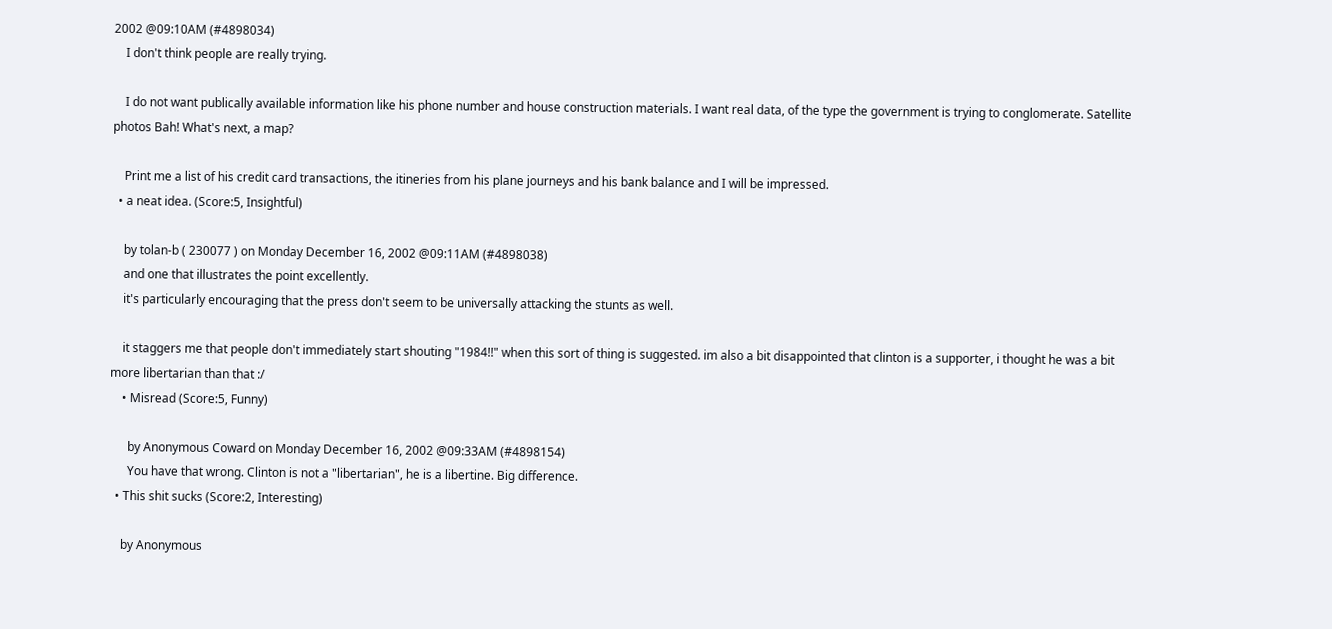2002 @09:10AM (#4898034)
    I don't think people are really trying.

    I do not want publically available information like his phone number and house construction materials. I want real data, of the type the government is trying to conglomerate. Satellite photos Bah! What's next, a map?

    Print me a list of his credit card transactions, the itineries from his plane journeys and his bank balance and I will be impressed.
  • a neat idea. (Score:5, Insightful)

    by tolan-b ( 230077 ) on Monday December 16, 2002 @09:11AM (#4898038)
    and one that illustrates the point excellently.
    it's particularly encouraging that the press don't seem to be universally attacking the stunts as well.

    it staggers me that people don't immediately start shouting "1984!!" when this sort of thing is suggested. im also a bit disappointed that clinton is a supporter, i thought he was a bit more libertarian than that :/
    • Misread (Score:5, Funny)

      by Anonymous Coward on Monday December 16, 2002 @09:33AM (#4898154)
      You have that wrong. Clinton is not a "libertarian", he is a libertine. Big difference.
  • This shit sucks (Score:2, Interesting)

    by Anonymous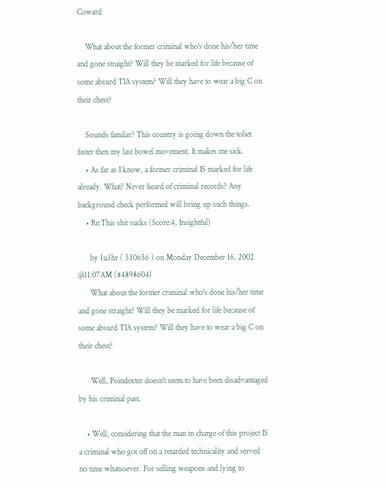Coward

    What about the former criminal who's done his/her time and gone straight? Will they be marked for life because of some absurd TIA system? Will they have to wear a big C on their chest?

    Sounds familar? This country is going down the toliet faster then my last bowel movement. It makes me sick.
    • As far as I know, a former criminal IS marked for life already. What? Never heard of criminal records? Any background check performed will bring up such things.
    • Re:This shit sucks (Score:4, Insightful)

      by 1u3hr ( 530656 ) on Monday December 16, 2002 @11:07AM (#4898604)
      What about the former criminal who's done his/her time and gone straight? Will they be marked for life because of some absurd TIA system? Will they have to wear a big C on their chest?

      Well, Poindexter doesn't seem to have been disadvantaged by his criminal past.

    • Well, considering that the man in charge of this project IS a criminal who got off on a retarded technicality and served no time whatsoever. For selling weapons and lying to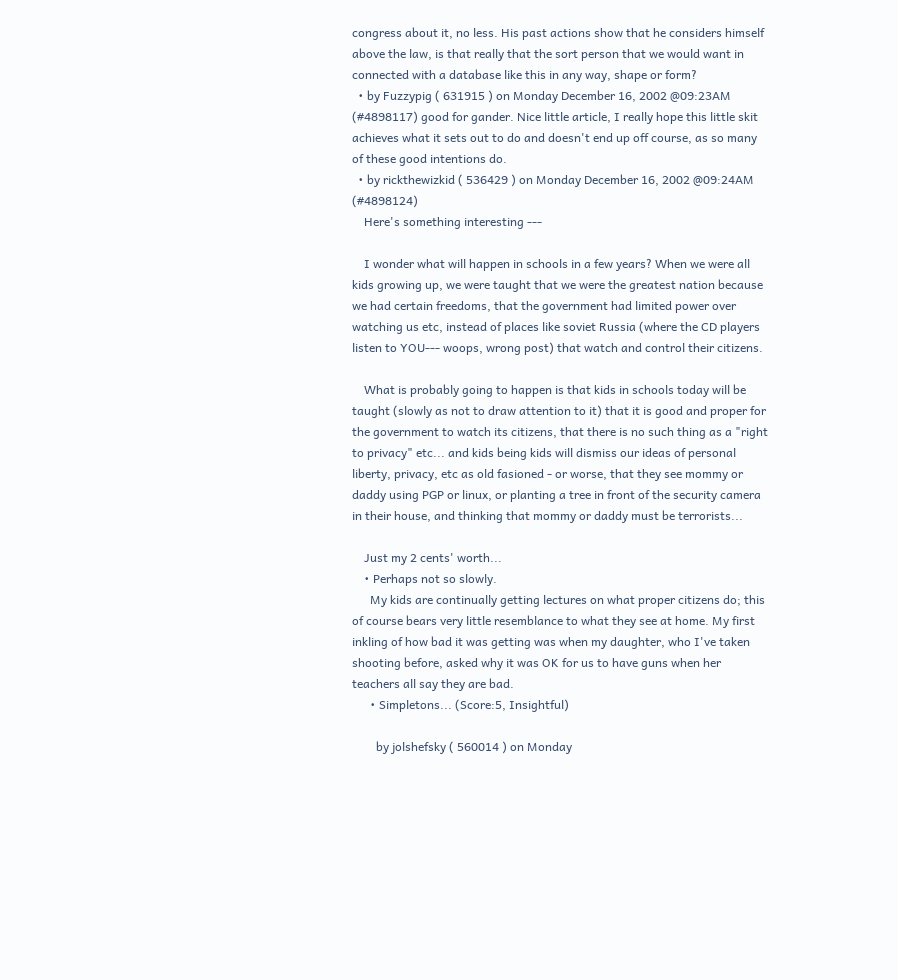congress about it, no less. His past actions show that he considers himself above the law, is that really that the sort person that we would want in connected with a database like this in any way, shape or form?
  • by Fuzzypig ( 631915 ) on Monday December 16, 2002 @09:23AM (#4898117) good for gander. Nice little article, I really hope this little skit achieves what it sets out to do and doesn't end up off course, as so many of these good intentions do.
  • by rickthewizkid ( 536429 ) on Monday December 16, 2002 @09:24AM (#4898124)
    Here's something interesting ---

    I wonder what will happen in schools in a few years? When we were all kids growing up, we were taught that we were the greatest nation because we had certain freedoms, that the government had limited power over watching us etc, instead of places like soviet Russia (where the CD players listen to YOU--- woops, wrong post) that watch and control their citizens.

    What is probably going to happen is that kids in schools today will be taught (slowly as not to draw attention to it) that it is good and proper for the government to watch its citizens, that there is no such thing as a "right to privacy" etc... and kids being kids will dismiss our ideas of personal liberty, privacy, etc as old fasioned - or worse, that they see mommy or daddy using PGP or linux, or planting a tree in front of the security camera in their house, and thinking that mommy or daddy must be terrorists...

    Just my 2 cents' worth...
    • Perhaps not so slowly.
      My kids are continually getting lectures on what proper citizens do; this of course bears very little resemblance to what they see at home. My first inkling of how bad it was getting was when my daughter, who I've taken shooting before, asked why it was OK for us to have guns when her teachers all say they are bad.
      • Simpletons... (Score:5, Insightful)

        by jolshefsky ( 560014 ) on Monday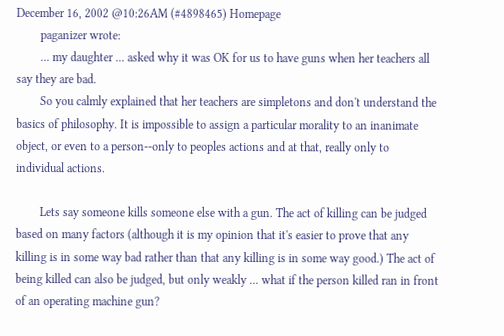December 16, 2002 @10:26AM (#4898465) Homepage
        paganizer wrote:
        ... my daughter ... asked why it was OK for us to have guns when her teachers all say they are bad.
        So you calmly explained that her teachers are simpletons and don't understand the basics of philosophy. It is impossible to assign a particular morality to an inanimate object, or even to a person--only to peoples actions and at that, really only to individual actions.

        Lets say someone kills someone else with a gun. The act of killing can be judged based on many factors (although it is my opinion that it's easier to prove that any killing is in some way bad rather than that any killing is in some way good.) The act of being killed can also be judged, but only weakly ... what if the person killed ran in front of an operating machine gun?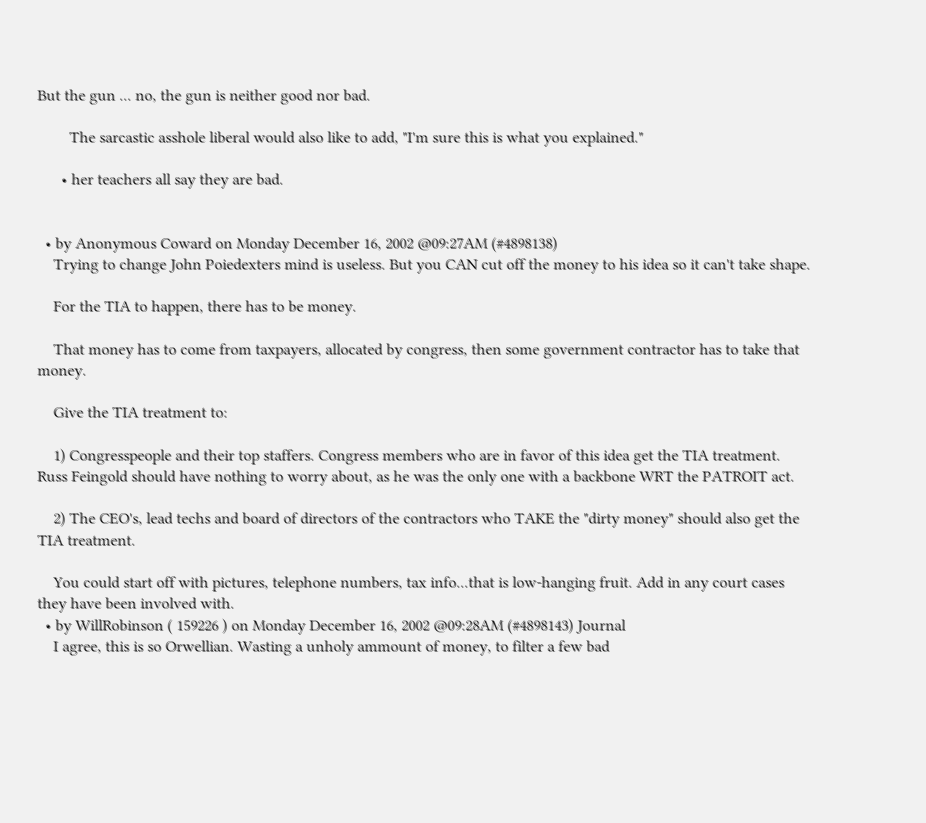But the gun ... no, the gun is neither good nor bad.

        The sarcastic asshole liberal would also like to add, "I'm sure this is what you explained."

      • her teachers all say they are bad.


  • by Anonymous Coward on Monday December 16, 2002 @09:27AM (#4898138)
    Trying to change John Poiedexters mind is useless. But you CAN cut off the money to his idea so it can't take shape.

    For the TIA to happen, there has to be money.

    That money has to come from taxpayers, allocated by congress, then some government contractor has to take that money.

    Give the TIA treatment to:

    1) Congresspeople and their top staffers. Congress members who are in favor of this idea get the TIA treatment. Russ Feingold should have nothing to worry about, as he was the only one with a backbone WRT the PATROIT act.

    2) The CEO's, lead techs and board of directors of the contractors who TAKE the "dirty money" should also get the TIA treatment.

    You could start off with pictures, telephone numbers, tax info...that is low-hanging fruit. Add in any court cases they have been involved with.
  • by WillRobinson ( 159226 ) on Monday December 16, 2002 @09:28AM (#4898143) Journal
    I agree, this is so Orwellian. Wasting a unholy ammount of money, to filter a few bad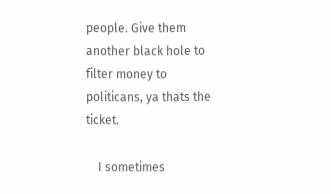people. Give them another black hole to filter money to politicans, ya thats the ticket.

    I sometimes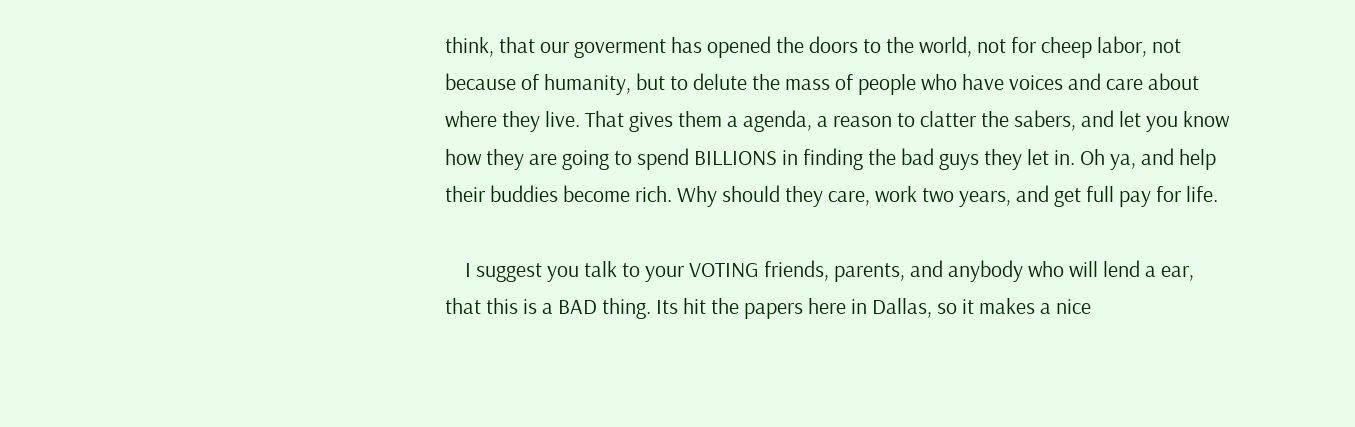think, that our goverment has opened the doors to the world, not for cheep labor, not because of humanity, but to delute the mass of people who have voices and care about where they live. That gives them a agenda, a reason to clatter the sabers, and let you know how they are going to spend BILLIONS in finding the bad guys they let in. Oh ya, and help their buddies become rich. Why should they care, work two years, and get full pay for life.

    I suggest you talk to your VOTING friends, parents, and anybody who will lend a ear, that this is a BAD thing. Its hit the papers here in Dallas, so it makes a nice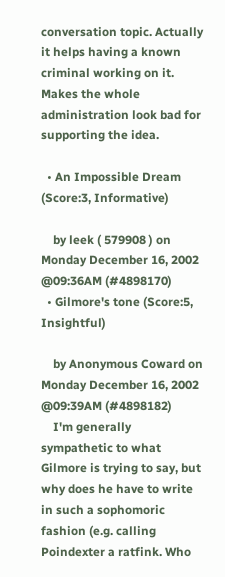conversation topic. Actually it helps having a known criminal working on it. Makes the whole administration look bad for supporting the idea.

  • An Impossible Dream (Score:3, Informative)

    by leek ( 579908 ) on Monday December 16, 2002 @09:36AM (#4898170)
  • Gilmore's tone (Score:5, Insightful)

    by Anonymous Coward on Monday December 16, 2002 @09:39AM (#4898182)
    I'm generally sympathetic to what Gilmore is trying to say, but why does he have to write in such a sophomoric fashion (e.g. calling Poindexter a ratfink. Who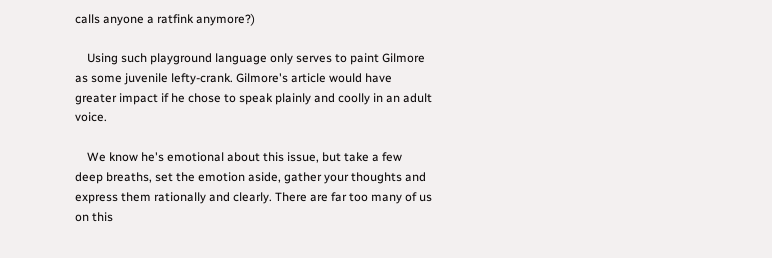calls anyone a ratfink anymore?)

    Using such playground language only serves to paint Gilmore as some juvenile lefty-crank. Gilmore's article would have greater impact if he chose to speak plainly and coolly in an adult voice.

    We know he's emotional about this issue, but take a few deep breaths, set the emotion aside, gather your thoughts and express them rationally and clearly. There are far too many of us on this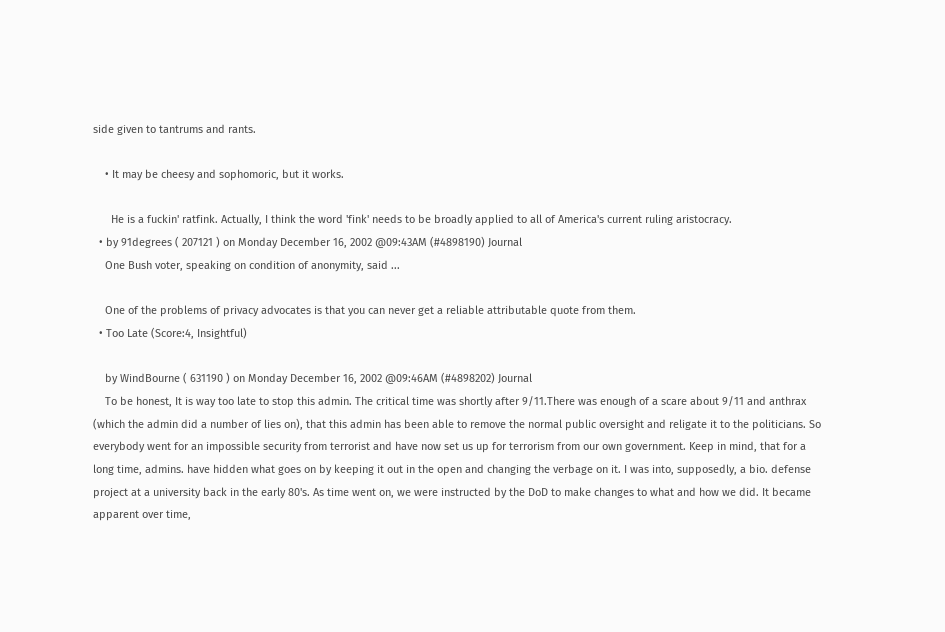side given to tantrums and rants.

    • It may be cheesy and sophomoric, but it works.

      He is a fuckin' ratfink. Actually, I think the word 'fink' needs to be broadly applied to all of America's current ruling aristocracy.
  • by 91degrees ( 207121 ) on Monday December 16, 2002 @09:43AM (#4898190) Journal
    One Bush voter, speaking on condition of anonymity, said ...

    One of the problems of privacy advocates is that you can never get a reliable attributable quote from them.
  • Too Late (Score:4, Insightful)

    by WindBourne ( 631190 ) on Monday December 16, 2002 @09:46AM (#4898202) Journal
    To be honest, It is way too late to stop this admin. The critical time was shortly after 9/11.There was enough of a scare about 9/11 and anthrax (which the admin did a number of lies on), that this admin has been able to remove the normal public oversight and religate it to the politicians. So everybody went for an impossible security from terrorist and have now set us up for terrorism from our own government. Keep in mind, that for a long time, admins. have hidden what goes on by keeping it out in the open and changing the verbage on it. I was into, supposedly, a bio. defense project at a university back in the early 80's. As time went on, we were instructed by the DoD to make changes to what and how we did. It became apparent over time,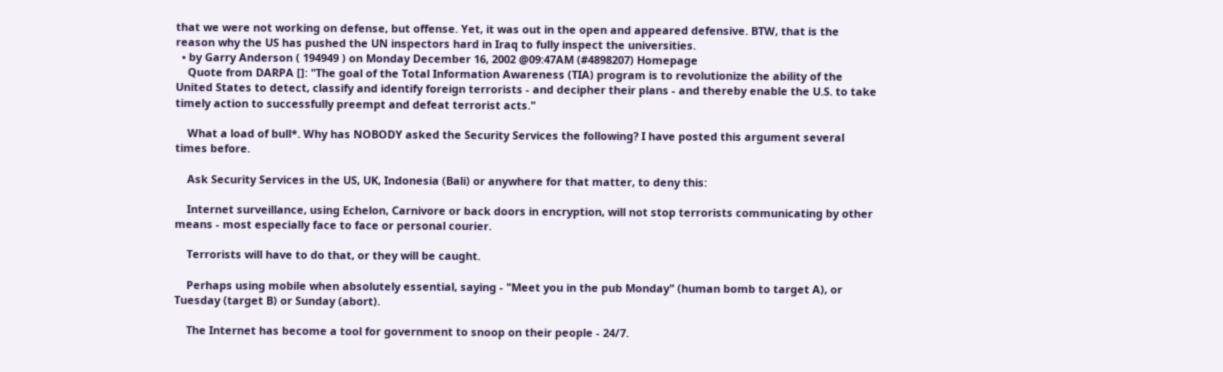that we were not working on defense, but offense. Yet, it was out in the open and appeared defensive. BTW, that is the reason why the US has pushed the UN inspectors hard in Iraq to fully inspect the universities.
  • by Garry Anderson ( 194949 ) on Monday December 16, 2002 @09:47AM (#4898207) Homepage
    Quote from DARPA []: "The goal of the Total Information Awareness (TIA) program is to revolutionize the ability of the United States to detect, classify and identify foreign terrorists - and decipher their plans - and thereby enable the U.S. to take timely action to successfully preempt and defeat terrorist acts."

    What a load of bull*. Why has NOBODY asked the Security Services the following? I have posted this argument several times before.

    Ask Security Services in the US, UK, Indonesia (Bali) or anywhere for that matter, to deny this:

    Internet surveillance, using Echelon, Carnivore or back doors in encryption, will not stop terrorists communicating by other means - most especially face to face or personal courier.

    Terrorists will have to do that, or they will be caught.

    Perhaps using mobile when absolutely essential, saying - "Meet you in the pub Monday" (human bomb to target A), or Tuesday (target B) or Sunday (abort).

    The Internet has become a tool for government to snoop on their people - 24/7.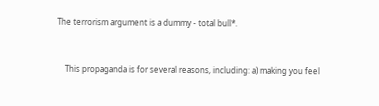The terrorism argument is a dummy - total bull*.


    This propaganda is for several reasons, including: a) making you feel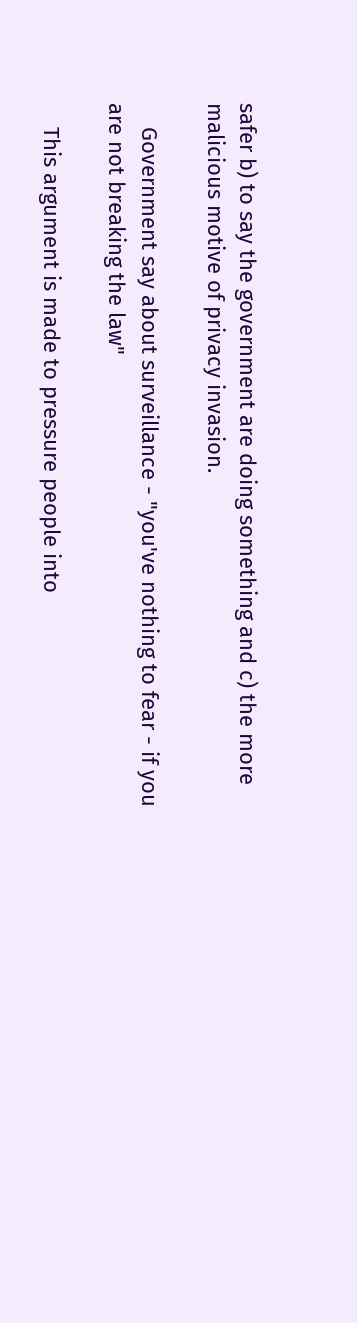safer b) to say the government are doing something and c) the more malicious motive of privacy invasion.

    Government say about surveillance - "you've nothing to fear - if you are not breaking the law"

    This argument is made to pressure people into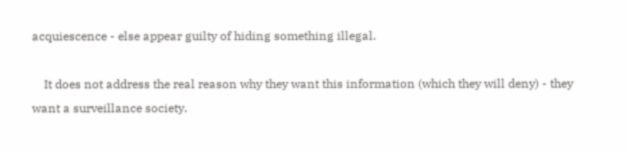acquiescence - else appear guilty of hiding something illegal.

    It does not address the real reason why they want this information (which they will deny) - they want a surveillance society.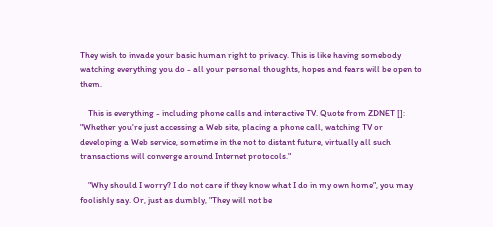They wish to invade your basic human right to privacy. This is like having somebody watching everything you do - all your personal thoughts, hopes and fears will be open to them.

    This is everything - including phone calls and interactive TV. Quote from ZDNET []: "Whether you're just accessing a Web site, placing a phone call, watching TV or developing a Web service, sometime in the not to distant future, virtually all such transactions will converge around Internet protocols."

    "Why should I worry? I do not care if they know what I do in my own home", you may foolishly say. Or, just as dumbly, "They will not be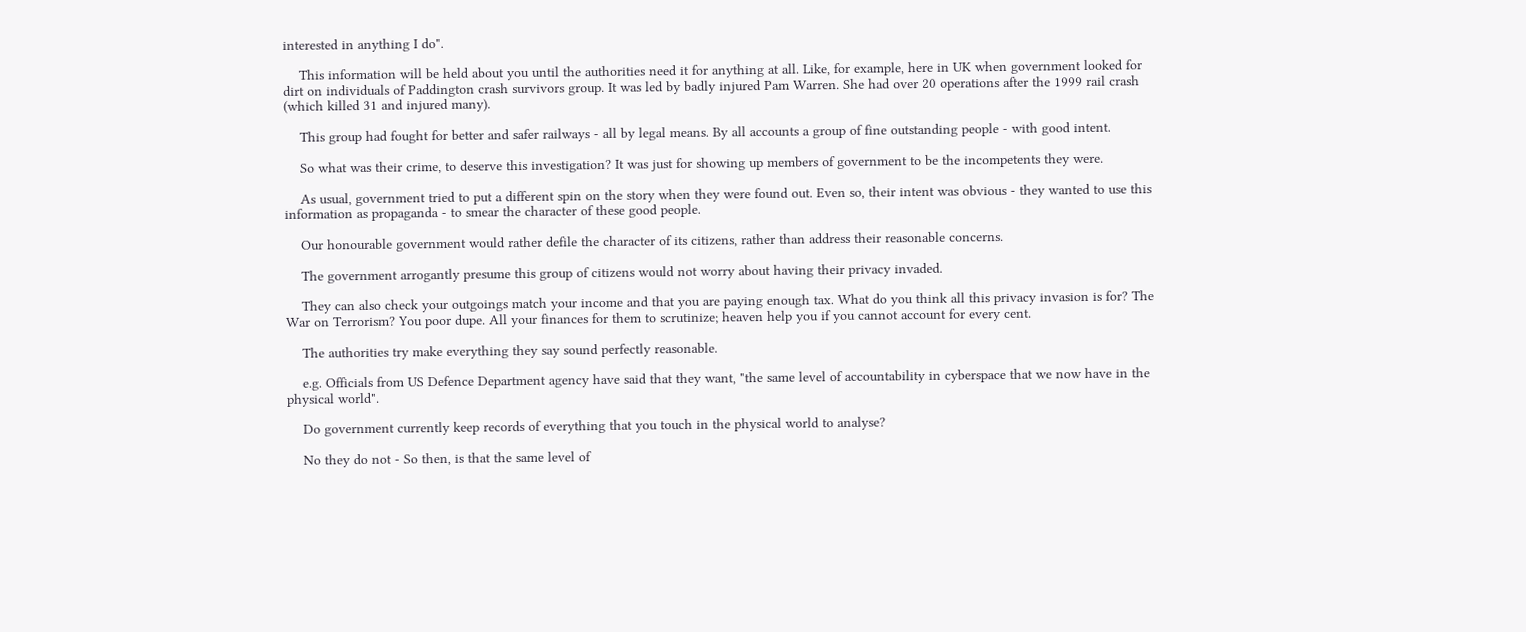interested in anything I do".

    This information will be held about you until the authorities need it for anything at all. Like, for example, here in UK when government looked for dirt on individuals of Paddington crash survivors group. It was led by badly injured Pam Warren. She had over 20 operations after the 1999 rail crash (which killed 31 and injured many).

    This group had fought for better and safer railways - all by legal means. By all accounts a group of fine outstanding people - with good intent.

    So what was their crime, to deserve this investigation? It was just for showing up members of government to be the incompetents they were.

    As usual, government tried to put a different spin on the story when they were found out. Even so, their intent was obvious - they wanted to use this information as propaganda - to smear the character of these good people.

    Our honourable government would rather defile the character of its citizens, rather than address their reasonable concerns.

    The government arrogantly presume this group of citizens would not worry about having their privacy invaded.

    They can also check your outgoings match your income and that you are paying enough tax. What do you think all this privacy invasion is for? The War on Terrorism? You poor dupe. All your finances for them to scrutinize; heaven help you if you cannot account for every cent.

    The authorities try make everything they say sound perfectly reasonable.

    e.g. Officials from US Defence Department agency have said that they want, "the same level of accountability in cyberspace that we now have in the physical world".

    Do government currently keep records of everything that you touch in the physical world to analyse?

    No they do not - So then, is that the same level of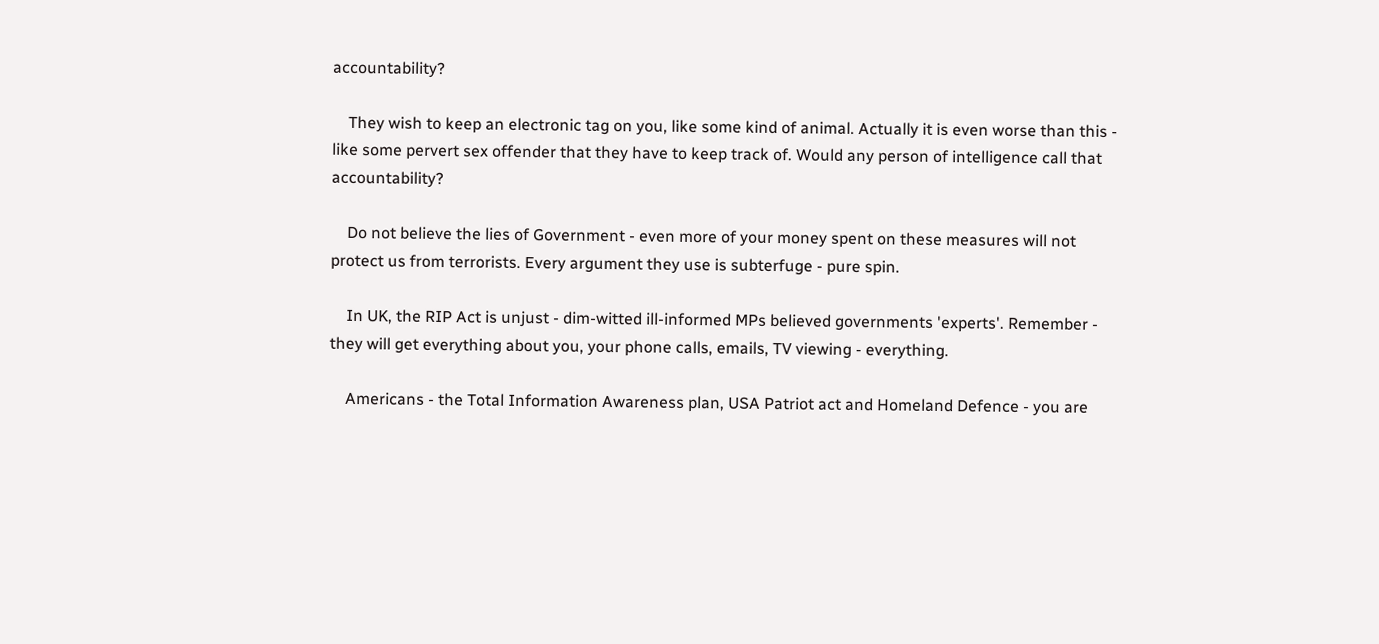accountability?

    They wish to keep an electronic tag on you, like some kind of animal. Actually it is even worse than this - like some pervert sex offender that they have to keep track of. Would any person of intelligence call that accountability?

    Do not believe the lies of Government - even more of your money spent on these measures will not protect us from terrorists. Every argument they use is subterfuge - pure spin.

    In UK, the RIP Act is unjust - dim-witted ill-informed MPs believed governments 'experts'. Remember - they will get everything about you, your phone calls, emails, TV viewing - everything.

    Americans - the Total Information Awareness plan, USA Patriot act and Homeland Defence - you are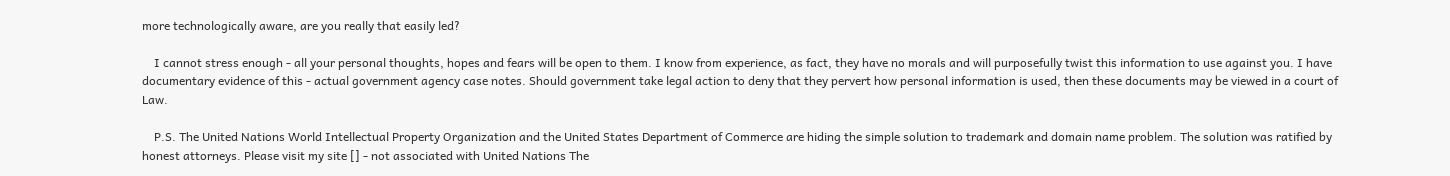more technologically aware, are you really that easily led?

    I cannot stress enough - all your personal thoughts, hopes and fears will be open to them. I know from experience, as fact, they have no morals and will purposefully twist this information to use against you. I have documentary evidence of this - actual government agency case notes. Should government take legal action to deny that they pervert how personal information is used, then these documents may be viewed in a court of Law.

    P.S. The United Nations World Intellectual Property Organization and the United States Department of Commerce are hiding the simple solution to trademark and domain name problem. The solution was ratified by honest attorneys. Please visit my site [] - not associated with United Nations The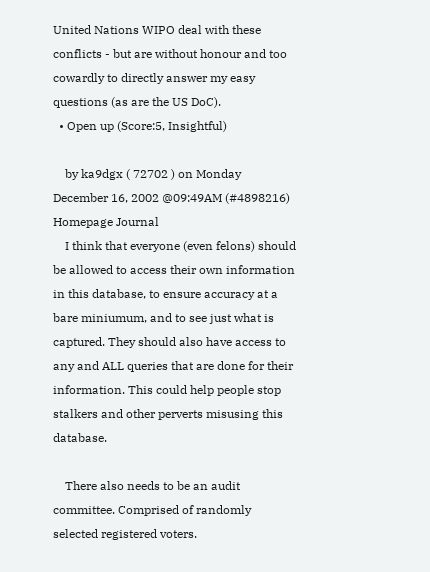United Nations WIPO deal with these conflicts - but are without honour and too cowardly to directly answer my easy questions (as are the US DoC).
  • Open up (Score:5, Insightful)

    by ka9dgx ( 72702 ) on Monday December 16, 2002 @09:49AM (#4898216) Homepage Journal
    I think that everyone (even felons) should be allowed to access their own information in this database, to ensure accuracy at a bare miniumum, and to see just what is captured. They should also have access to any and ALL queries that are done for their information. This could help people stop stalkers and other perverts misusing this database.

    There also needs to be an audit committee. Comprised of randomly selected registered voters.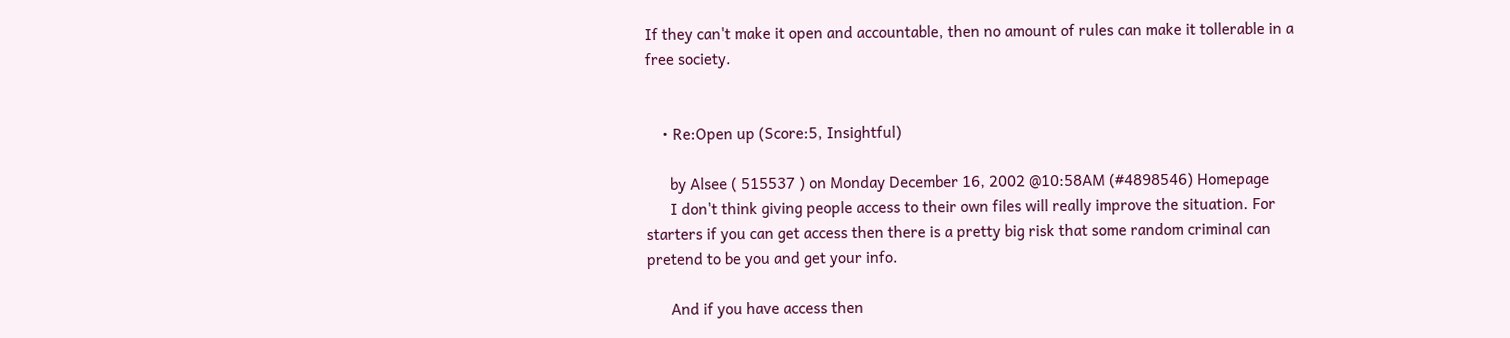If they can't make it open and accountable, then no amount of rules can make it tollerable in a free society.


    • Re:Open up (Score:5, Insightful)

      by Alsee ( 515537 ) on Monday December 16, 2002 @10:58AM (#4898546) Homepage
      I don't think giving people access to their own files will really improve the situation. For starters if you can get access then there is a pretty big risk that some random criminal can pretend to be you and get your info.

      And if you have access then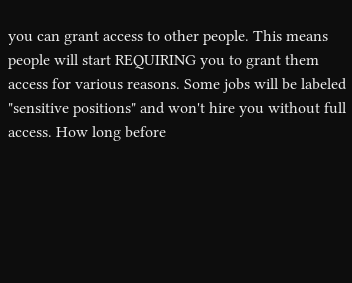you can grant access to other people. This means people will start REQUIRING you to grant them access for various reasons. Some jobs will be labeled "sensitive positions" and won't hire you without full access. How long before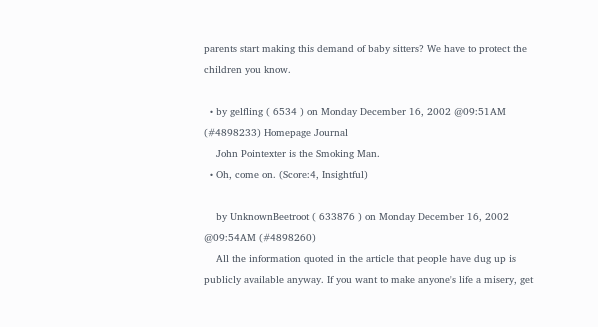parents start making this demand of baby sitters? We have to protect the children you know.

  • by gelfling ( 6534 ) on Monday December 16, 2002 @09:51AM (#4898233) Homepage Journal
    John Pointexter is the Smoking Man.
  • Oh, come on. (Score:4, Insightful)

    by UnknownBeetroot ( 633876 ) on Monday December 16, 2002 @09:54AM (#4898260)
    All the information quoted in the article that people have dug up is publicly available anyway. If you want to make anyone's life a misery, get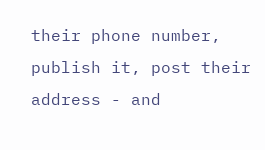their phone number, publish it, post their address - and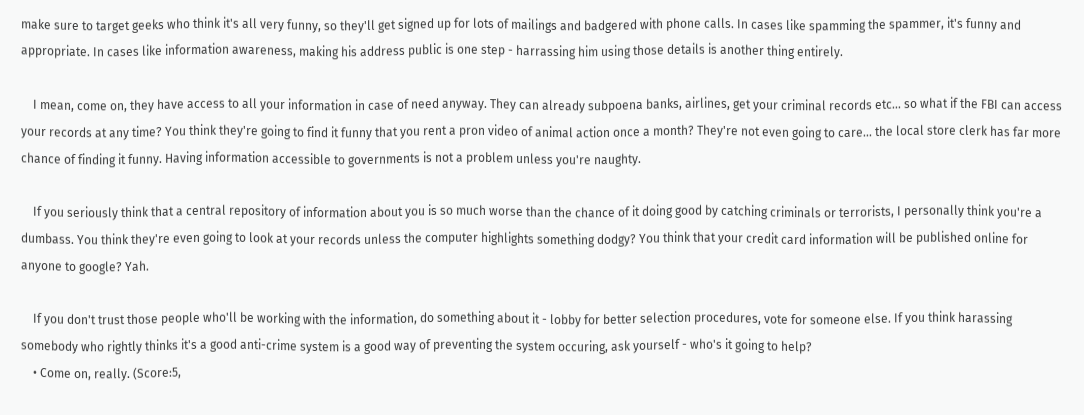make sure to target geeks who think it's all very funny, so they'll get signed up for lots of mailings and badgered with phone calls. In cases like spamming the spammer, it's funny and appropriate. In cases like information awareness, making his address public is one step - harrassing him using those details is another thing entirely.

    I mean, come on, they have access to all your information in case of need anyway. They can already subpoena banks, airlines, get your criminal records etc... so what if the FBI can access your records at any time? You think they're going to find it funny that you rent a pron video of animal action once a month? They're not even going to care... the local store clerk has far more chance of finding it funny. Having information accessible to governments is not a problem unless you're naughty.

    If you seriously think that a central repository of information about you is so much worse than the chance of it doing good by catching criminals or terrorists, I personally think you're a dumbass. You think they're even going to look at your records unless the computer highlights something dodgy? You think that your credit card information will be published online for anyone to google? Yah.

    If you don't trust those people who'll be working with the information, do something about it - lobby for better selection procedures, vote for someone else. If you think harassing somebody who rightly thinks it's a good anti-crime system is a good way of preventing the system occuring, ask yourself - who's it going to help?
    • Come on, really. (Score:5,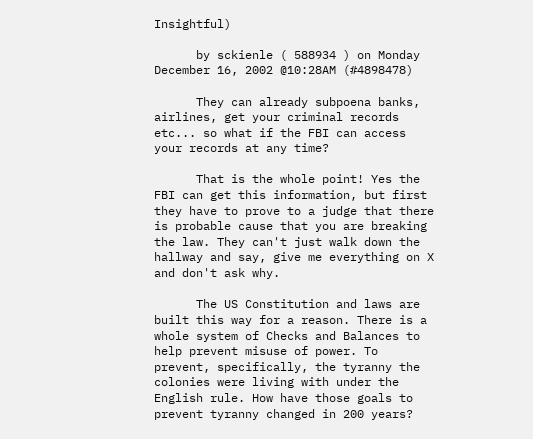Insightful)

      by sckienle ( 588934 ) on Monday December 16, 2002 @10:28AM (#4898478)

      They can already subpoena banks, airlines, get your criminal records etc... so what if the FBI can access your records at any time?

      That is the whole point! Yes the FBI can get this information, but first they have to prove to a judge that there is probable cause that you are breaking the law. They can't just walk down the hallway and say, give me everything on X and don't ask why.

      The US Constitution and laws are built this way for a reason. There is a whole system of Checks and Balances to help prevent misuse of power. To prevent, specifically, the tyranny the colonies were living with under the English rule. How have those goals to prevent tyranny changed in 200 years?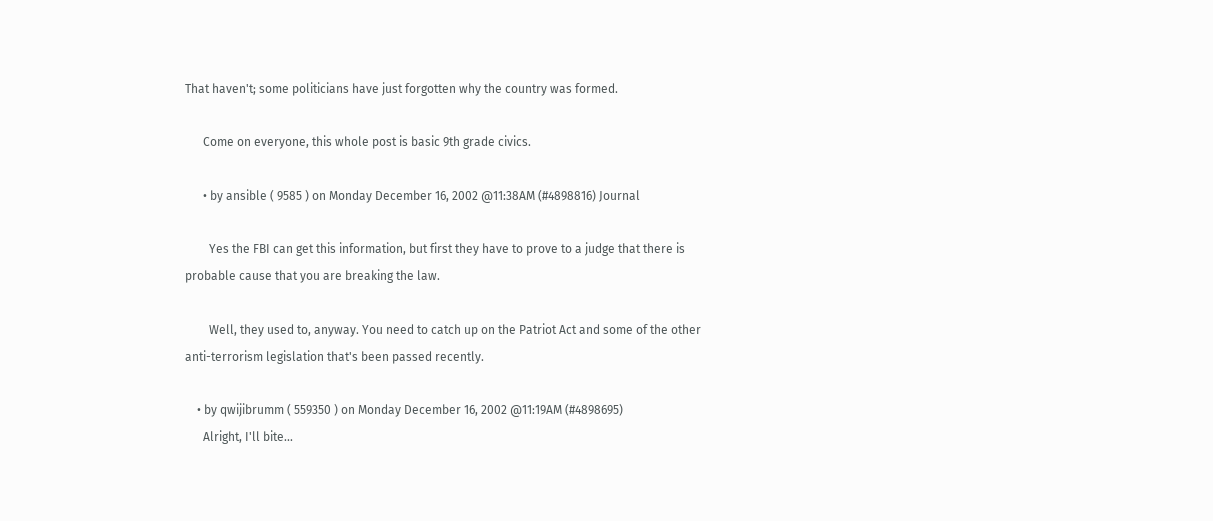That haven't; some politicians have just forgotten why the country was formed.

      Come on everyone, this whole post is basic 9th grade civics.

      • by ansible ( 9585 ) on Monday December 16, 2002 @11:38AM (#4898816) Journal

        Yes the FBI can get this information, but first they have to prove to a judge that there is probable cause that you are breaking the law.

        Well, they used to, anyway. You need to catch up on the Patriot Act and some of the other anti-terrorism legislation that's been passed recently.

    • by qwijibrumm ( 559350 ) on Monday December 16, 2002 @11:19AM (#4898695)
      Alright, I'll bite...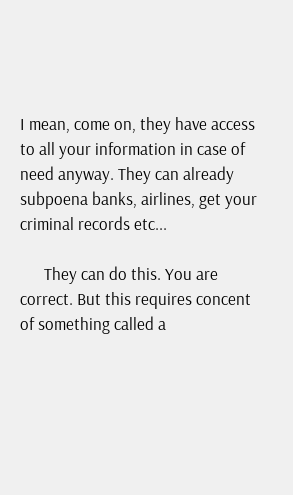I mean, come on, they have access to all your information in case of need anyway. They can already subpoena banks, airlines, get your criminal records etc...

      They can do this. You are correct. But this requires concent of something called a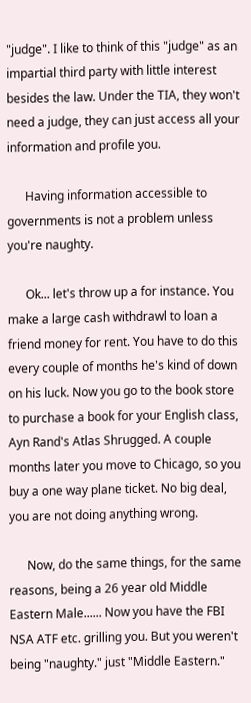"judge". I like to think of this "judge" as an impartial third party with little interest besides the law. Under the TIA, they won't need a judge, they can just access all your information and profile you.

      Having information accessible to governments is not a problem unless you're naughty.

      Ok... let's throw up a for instance. You make a large cash withdrawl to loan a friend money for rent. You have to do this every couple of months he's kind of down on his luck. Now you go to the book store to purchase a book for your English class, Ayn Rand's Atlas Shrugged. A couple months later you move to Chicago, so you buy a one way plane ticket. No big deal, you are not doing anything wrong.

      Now, do the same things, for the same reasons, being a 26 year old Middle Eastern Male...... Now you have the FBI NSA ATF etc. grilling you. But you weren't being "naughty." just "Middle Eastern."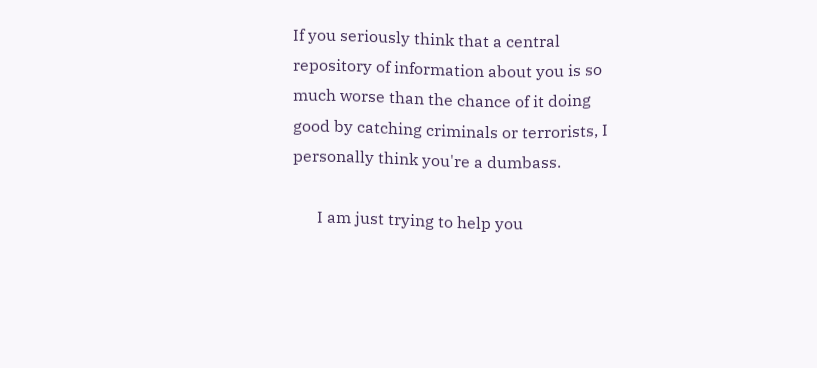If you seriously think that a central repository of information about you is so much worse than the chance of it doing good by catching criminals or terrorists, I personally think you're a dumbass.

      I am just trying to help you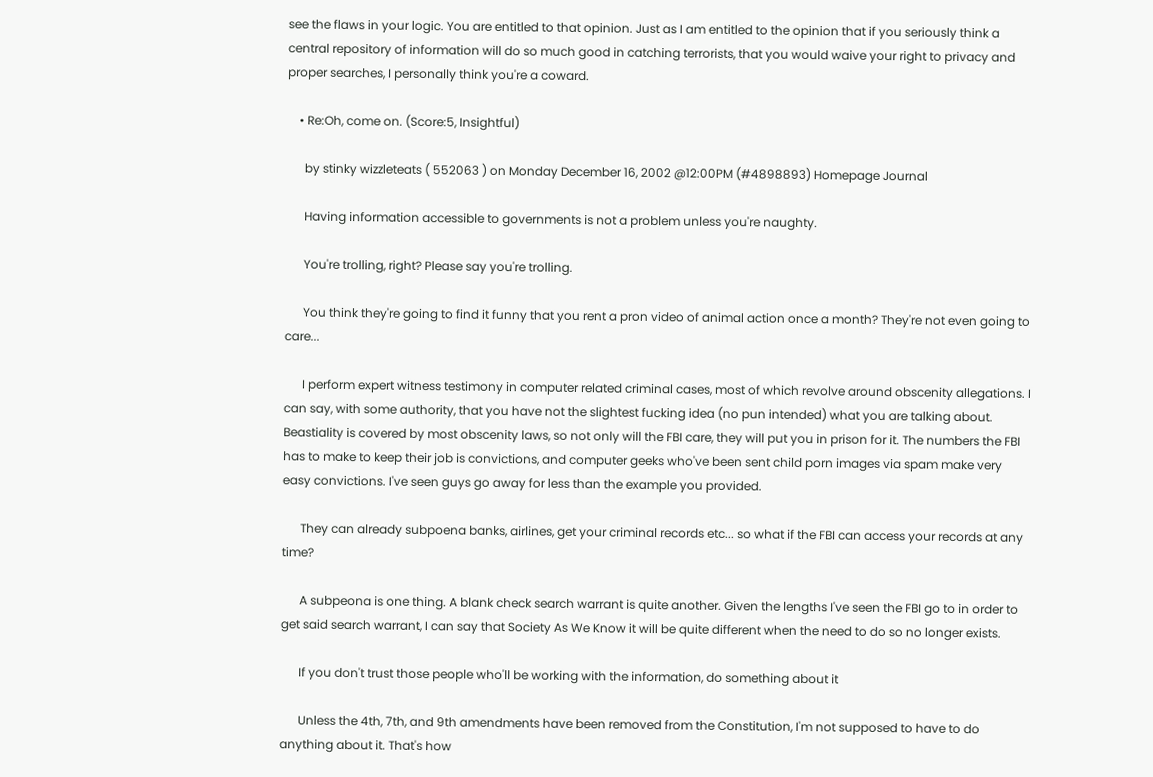see the flaws in your logic. You are entitled to that opinion. Just as I am entitled to the opinion that if you seriously think a central repository of information will do so much good in catching terrorists, that you would waive your right to privacy and proper searches, I personally think you're a coward.

    • Re:Oh, come on. (Score:5, Insightful)

      by stinky wizzleteats ( 552063 ) on Monday December 16, 2002 @12:00PM (#4898893) Homepage Journal

      Having information accessible to governments is not a problem unless you're naughty.

      You're trolling, right? Please say you're trolling.

      You think they're going to find it funny that you rent a pron video of animal action once a month? They're not even going to care...

      I perform expert witness testimony in computer related criminal cases, most of which revolve around obscenity allegations. I can say, with some authority, that you have not the slightest fucking idea (no pun intended) what you are talking about. Beastiality is covered by most obscenity laws, so not only will the FBI care, they will put you in prison for it. The numbers the FBI has to make to keep their job is convictions, and computer geeks who've been sent child porn images via spam make very easy convictions. I've seen guys go away for less than the example you provided.

      They can already subpoena banks, airlines, get your criminal records etc... so what if the FBI can access your records at any time?

      A subpeona is one thing. A blank check search warrant is quite another. Given the lengths I've seen the FBI go to in order to get said search warrant, I can say that Society As We Know it will be quite different when the need to do so no longer exists.

      If you don't trust those people who'll be working with the information, do something about it

      Unless the 4th, 7th, and 9th amendments have been removed from the Constitution, I'm not supposed to have to do anything about it. That's how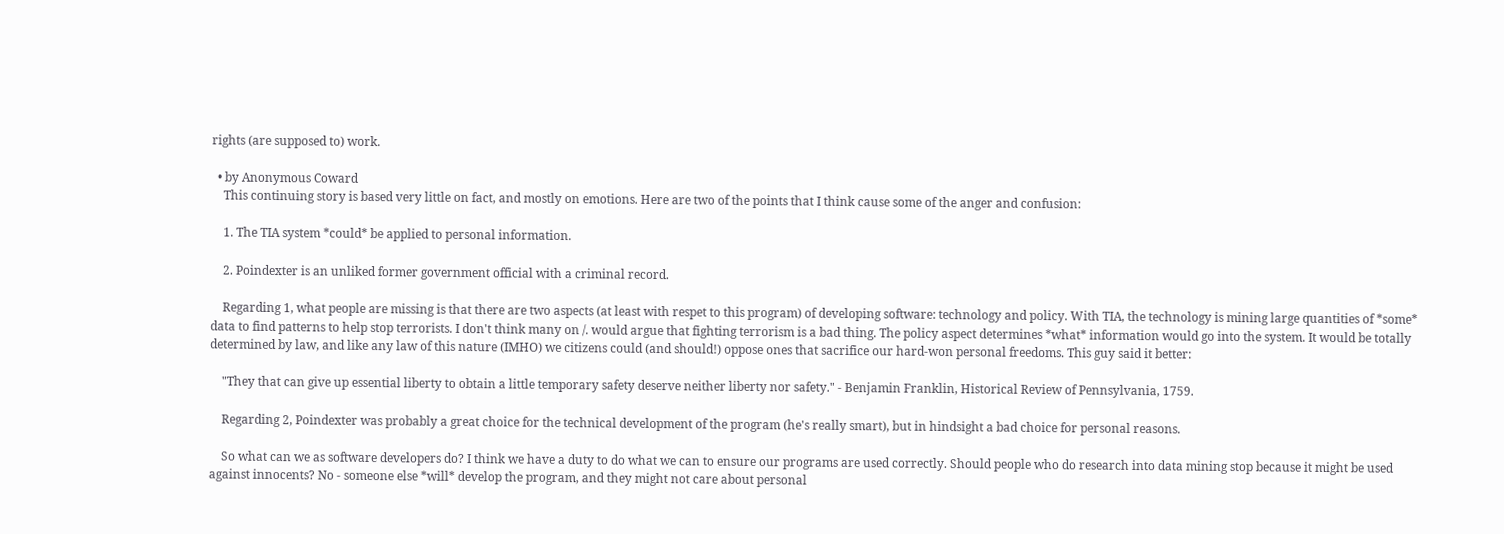rights (are supposed to) work.

  • by Anonymous Coward
    This continuing story is based very little on fact, and mostly on emotions. Here are two of the points that I think cause some of the anger and confusion:

    1. The TIA system *could* be applied to personal information.

    2. Poindexter is an unliked former government official with a criminal record.

    Regarding 1, what people are missing is that there are two aspects (at least with respet to this program) of developing software: technology and policy. With TIA, the technology is mining large quantities of *some* data to find patterns to help stop terrorists. I don't think many on /. would argue that fighting terrorism is a bad thing. The policy aspect determines *what* information would go into the system. It would be totally determined by law, and like any law of this nature (IMHO) we citizens could (and should!) oppose ones that sacrifice our hard-won personal freedoms. This guy said it better:

    "They that can give up essential liberty to obtain a little temporary safety deserve neither liberty nor safety." - Benjamin Franklin, Historical Review of Pennsylvania, 1759.

    Regarding 2, Poindexter was probably a great choice for the technical development of the program (he's really smart), but in hindsight a bad choice for personal reasons.

    So what can we as software developers do? I think we have a duty to do what we can to ensure our programs are used correctly. Should people who do research into data mining stop because it might be used against innocents? No - someone else *will* develop the program, and they might not care about personal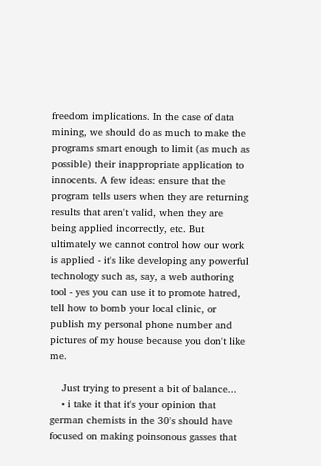freedom implications. In the case of data mining, we should do as much to make the programs smart enough to limit (as much as possible) their inappropriate application to innocents. A few ideas: ensure that the program tells users when they are returning results that aren't valid, when they are being applied incorrectly, etc. But ultimately we cannot control how our work is applied - it's like developing any powerful technology such as, say, a web authoring tool - yes you can use it to promote hatred, tell how to bomb your local clinic, or publish my personal phone number and pictures of my house because you don't like me.

    Just trying to present a bit of balance...
    • i take it that it's your opinion that german chemists in the 30's should have focused on making poinsonous gasses that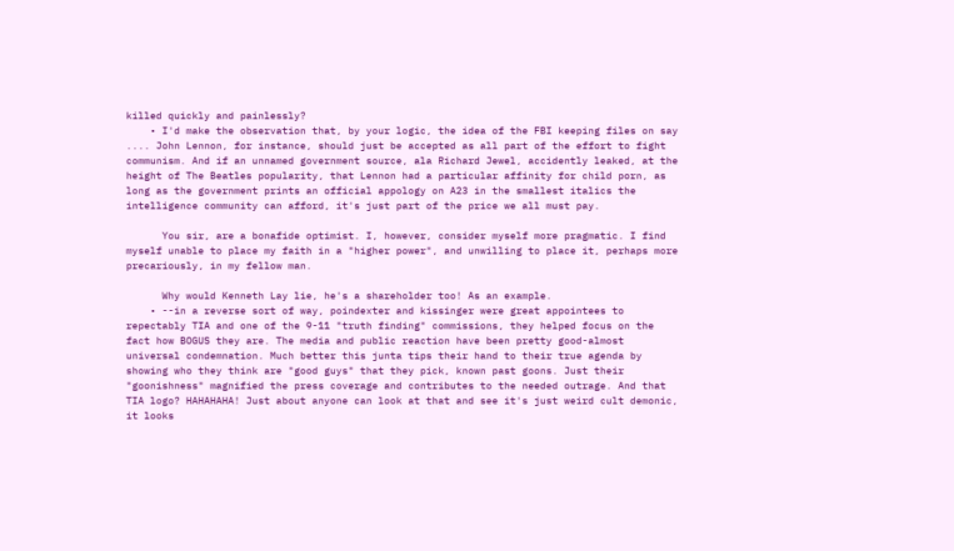killed quickly and painlessly?
    • I'd make the observation that, by your logic, the idea of the FBI keeping files on say .... John Lennon, for instance, should just be accepted as all part of the effort to fight communism. And if an unnamed government source, ala Richard Jewel, accidently leaked, at the height of The Beatles popularity, that Lennon had a particular affinity for child porn, as long as the government prints an official appology on A23 in the smallest italics the intelligence community can afford, it's just part of the price we all must pay.

      You sir, are a bonafide optimist. I, however, consider myself more pragmatic. I find myself unable to place my faith in a "higher power", and unwilling to place it, perhaps more precariously, in my fellow man.

      Why would Kenneth Lay lie, he's a shareholder too! As an example.
    • --in a reverse sort of way, poindexter and kissinger were great appointees to repectably TIA and one of the 9-11 "truth finding" commissions, they helped focus on the fact how BOGUS they are. The media and public reaction have been pretty good-almost universal condemnation. Much better this junta tips their hand to their true agenda by showing who they think are "good guys" that they pick, known past goons. Just their "goonishness" magnified the press coverage and contributes to the needed outrage. And that TIA logo? HAHAHAHA! Just about anyone can look at that and see it's just weird cult demonic, it looks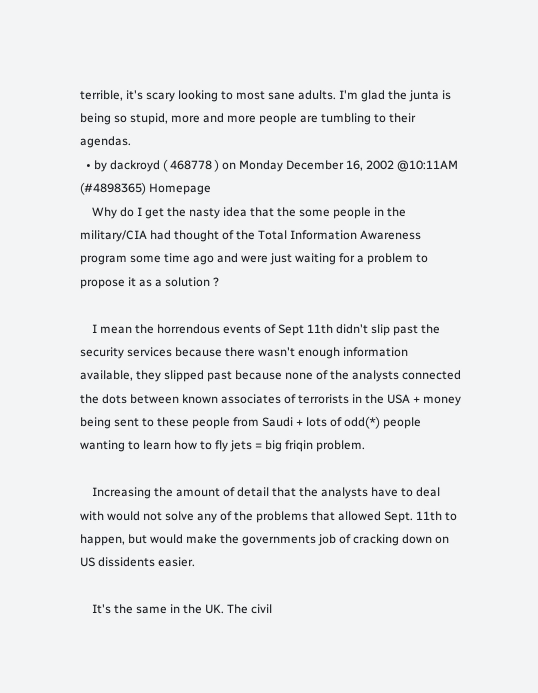terrible, it's scary looking to most sane adults. I'm glad the junta is being so stupid, more and more people are tumbling to their agendas.
  • by dackroyd ( 468778 ) on Monday December 16, 2002 @10:11AM (#4898365) Homepage
    Why do I get the nasty idea that the some people in the military/CIA had thought of the Total Information Awareness program some time ago and were just waiting for a problem to propose it as a solution ?

    I mean the horrendous events of Sept 11th didn't slip past the security services because there wasn't enough information available, they slipped past because none of the analysts connected the dots between known associates of terrorists in the USA + money being sent to these people from Saudi + lots of odd(*) people wanting to learn how to fly jets = big friqin problem.

    Increasing the amount of detail that the analysts have to deal with would not solve any of the problems that allowed Sept. 11th to happen, but would make the governments job of cracking down on US dissidents easier.

    It's the same in the UK. The civil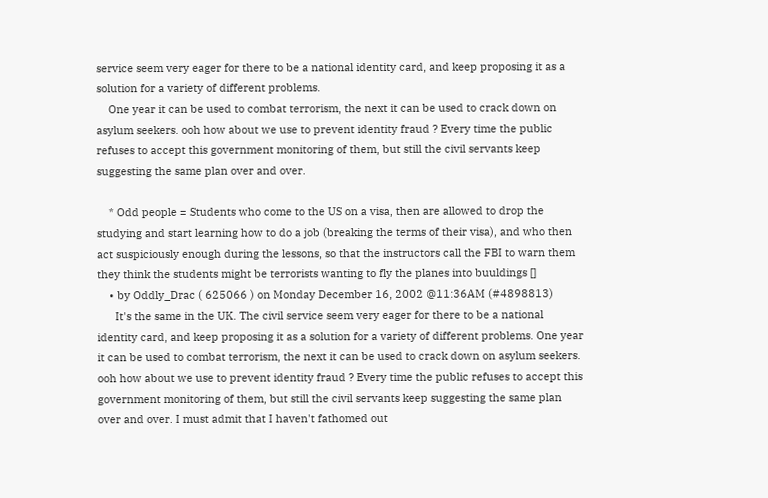service seem very eager for there to be a national identity card, and keep proposing it as a solution for a variety of different problems.
    One year it can be used to combat terrorism, the next it can be used to crack down on asylum seekers. ooh how about we use to prevent identity fraud ? Every time the public refuses to accept this government monitoring of them, but still the civil servants keep suggesting the same plan over and over.

    * Odd people = Students who come to the US on a visa, then are allowed to drop the studying and start learning how to do a job (breaking the terms of their visa), and who then act suspiciously enough during the lessons, so that the instructors call the FBI to warn them they think the students might be terrorists wanting to fly the planes into buuldings []
    • by Oddly_Drac ( 625066 ) on Monday December 16, 2002 @11:36AM (#4898813)
      It's the same in the UK. The civil service seem very eager for there to be a national identity card, and keep proposing it as a solution for a variety of different problems. One year it can be used to combat terrorism, the next it can be used to crack down on asylum seekers. ooh how about we use to prevent identity fraud ? Every time the public refuses to accept this government monitoring of them, but still the civil servants keep suggesting the same plan over and over. I must admit that I haven't fathomed out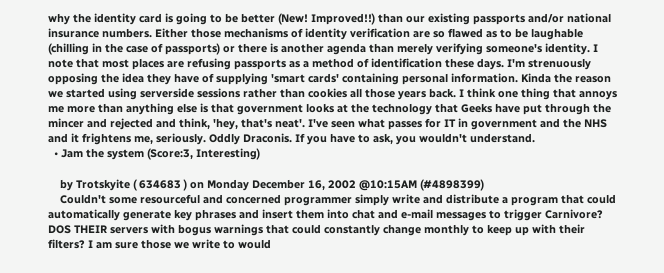why the identity card is going to be better (New! Improved!!) than our existing passports and/or national insurance numbers. Either those mechanisms of identity verification are so flawed as to be laughable (chilling in the case of passports) or there is another agenda than merely verifying someone's identity. I note that most places are refusing passports as a method of identification these days. I'm strenuously opposing the idea they have of supplying 'smart cards' containing personal information. Kinda the reason we started using serverside sessions rather than cookies all those years back. I think one thing that annoys me more than anything else is that government looks at the technology that Geeks have put through the mincer and rejected and think, 'hey, that's neat'. I've seen what passes for IT in government and the NHS and it frightens me, seriously. Oddly Draconis. If you have to ask, you wouldn't understand.
  • Jam the system (Score:3, Interesting)

    by Trotskyite ( 634683 ) on Monday December 16, 2002 @10:15AM (#4898399)
    Couldn't some resourceful and concerned programmer simply write and distribute a program that could automatically generate key phrases and insert them into chat and e-mail messages to trigger Carnivore? DOS THEIR servers with bogus warnings that could constantly change monthly to keep up with their filters? I am sure those we write to would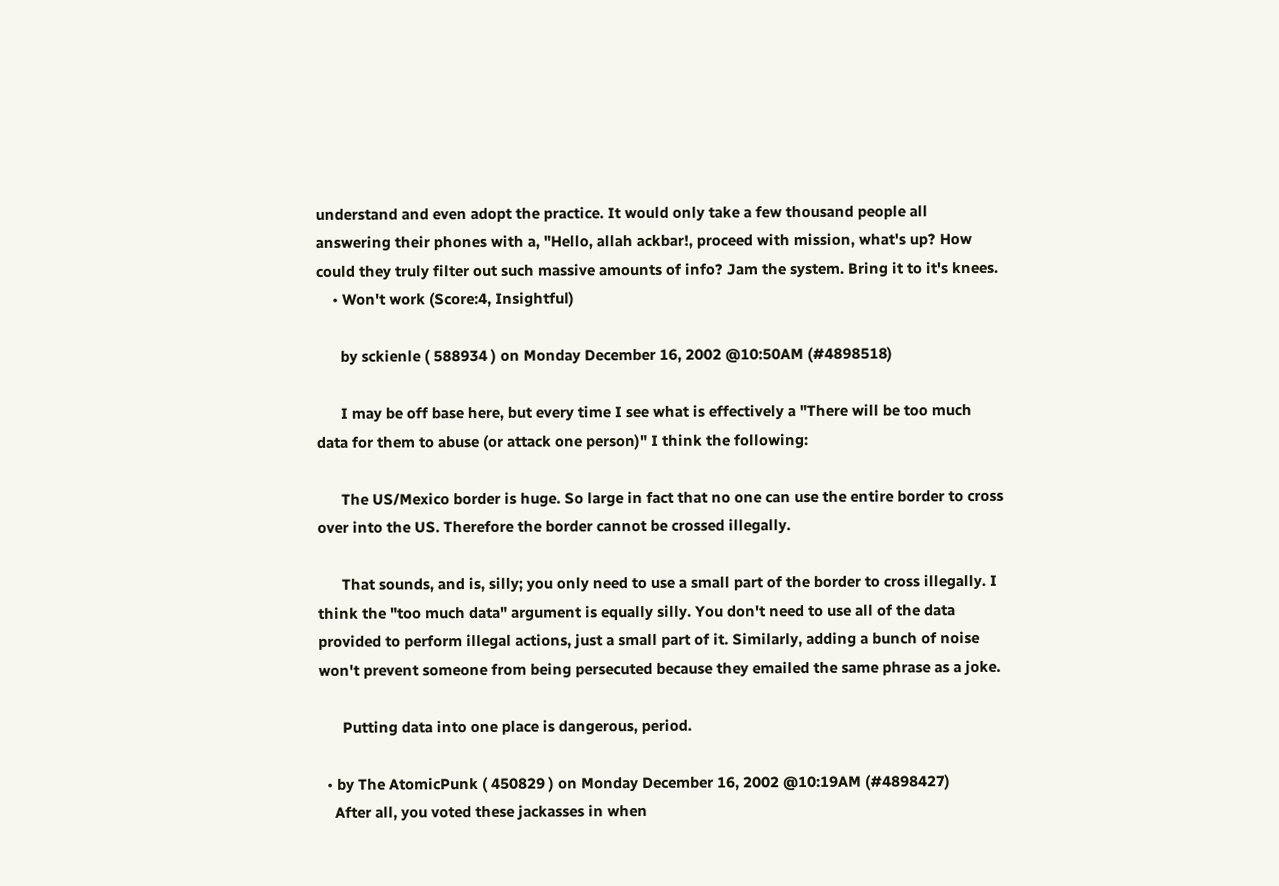understand and even adopt the practice. It would only take a few thousand people all answering their phones with a, "Hello, allah ackbar!, proceed with mission, what's up? How could they truly filter out such massive amounts of info? Jam the system. Bring it to it's knees.
    • Won't work (Score:4, Insightful)

      by sckienle ( 588934 ) on Monday December 16, 2002 @10:50AM (#4898518)

      I may be off base here, but every time I see what is effectively a "There will be too much data for them to abuse (or attack one person)" I think the following:

      The US/Mexico border is huge. So large in fact that no one can use the entire border to cross over into the US. Therefore the border cannot be crossed illegally.

      That sounds, and is, silly; you only need to use a small part of the border to cross illegally. I think the "too much data" argument is equally silly. You don't need to use all of the data provided to perform illegal actions, just a small part of it. Similarly, adding a bunch of noise won't prevent someone from being persecuted because they emailed the same phrase as a joke.

      Putting data into one place is dangerous, period.

  • by The AtomicPunk ( 450829 ) on Monday December 16, 2002 @10:19AM (#4898427)
    After all, you voted these jackasses in when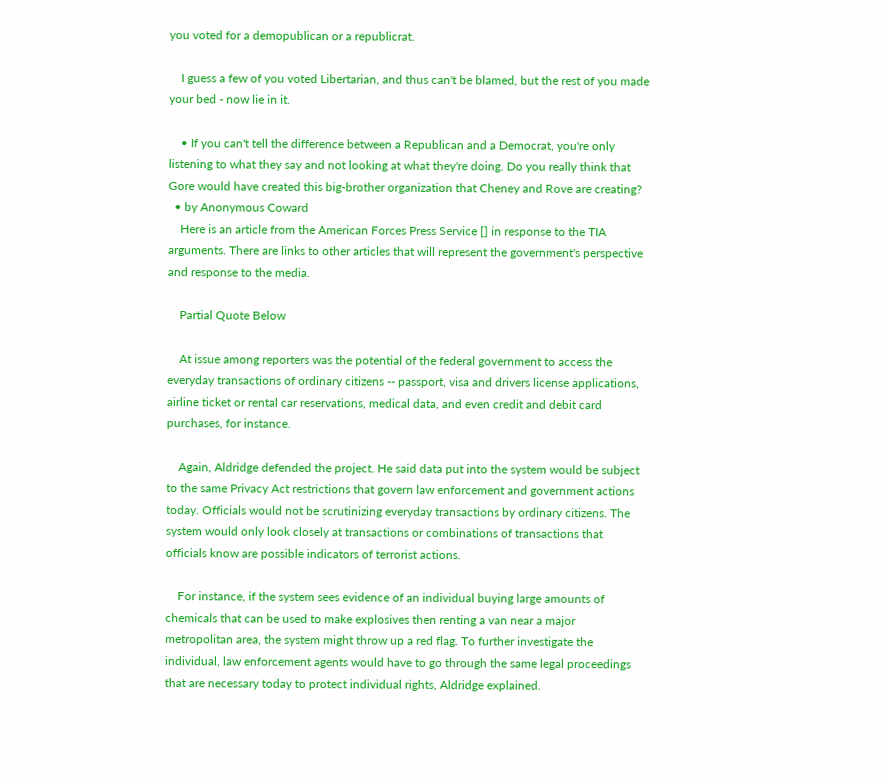you voted for a demopublican or a republicrat.

    I guess a few of you voted Libertarian, and thus can't be blamed, but the rest of you made your bed - now lie in it.

    • If you can't tell the difference between a Republican and a Democrat, you're only listening to what they say and not looking at what they're doing. Do you really think that Gore would have created this big-brother organization that Cheney and Rove are creating?
  • by Anonymous Coward
    Here is an article from the American Forces Press Service [] in response to the TIA arguments. There are links to other articles that will represent the government's perspective and response to the media.

    Partial Quote Below

    At issue among reporters was the potential of the federal government to access the everyday transactions of ordinary citizens -- passport, visa and drivers license applications, airline ticket or rental car reservations, medical data, and even credit and debit card purchases, for instance.

    Again, Aldridge defended the project. He said data put into the system would be subject to the same Privacy Act restrictions that govern law enforcement and government actions today. Officials would not be scrutinizing everyday transactions by ordinary citizens. The system would only look closely at transactions or combinations of transactions that officials know are possible indicators of terrorist actions.

    For instance, if the system sees evidence of an individual buying large amounts of chemicals that can be used to make explosives then renting a van near a major metropolitan area, the system might throw up a red flag. To further investigate the individual, law enforcement agents would have to go through the same legal proceedings that are necessary today to protect individual rights, Aldridge explained.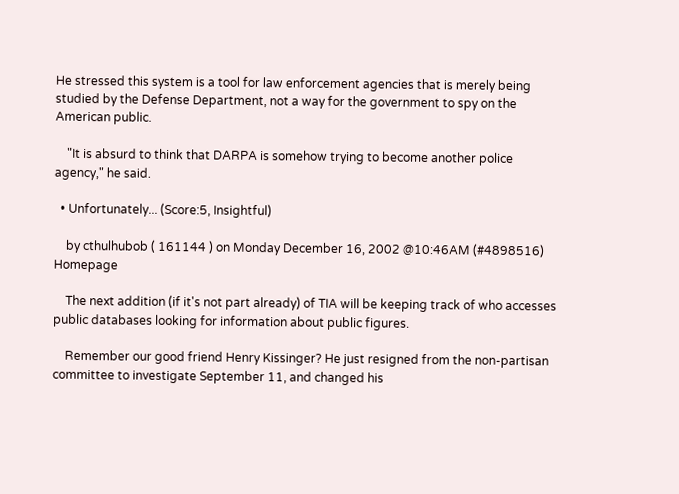He stressed this system is a tool for law enforcement agencies that is merely being studied by the Defense Department, not a way for the government to spy on the American public.

    "It is absurd to think that DARPA is somehow trying to become another police agency," he said.

  • Unfortunately... (Score:5, Insightful)

    by cthulhubob ( 161144 ) on Monday December 16, 2002 @10:46AM (#4898516) Homepage

    The next addition (if it's not part already) of TIA will be keeping track of who accesses public databases looking for information about public figures.

    Remember our good friend Henry Kissinger? He just resigned from the non-partisan committee to investigate September 11, and changed his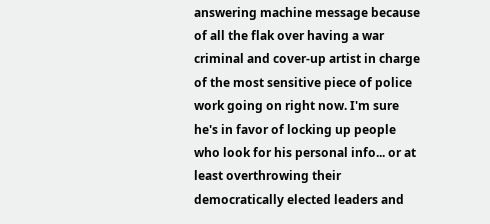answering machine message because of all the flak over having a war criminal and cover-up artist in charge of the most sensitive piece of police work going on right now. I'm sure he's in favor of locking up people who look for his personal info... or at least overthrowing their democratically elected leaders and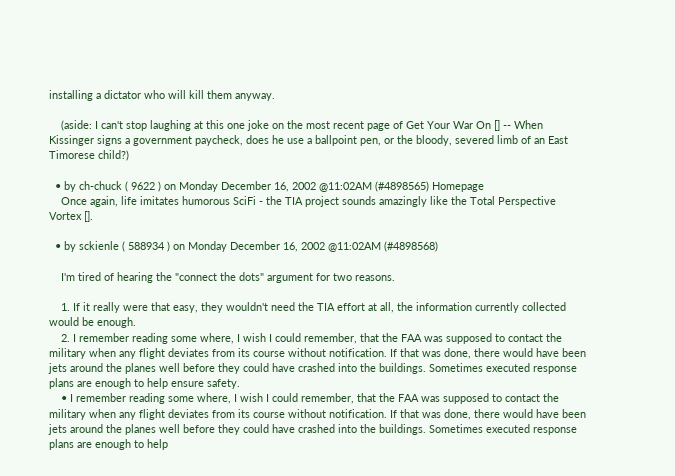installing a dictator who will kill them anyway.

    (aside: I can't stop laughing at this one joke on the most recent page of Get Your War On [] -- When Kissinger signs a government paycheck, does he use a ballpoint pen, or the bloody, severed limb of an East Timorese child?)

  • by ch-chuck ( 9622 ) on Monday December 16, 2002 @11:02AM (#4898565) Homepage
    Once again, life imitates humorous SciFi - the TIA project sounds amazingly like the Total Perspective Vortex [].

  • by sckienle ( 588934 ) on Monday December 16, 2002 @11:02AM (#4898568)

    I'm tired of hearing the "connect the dots" argument for two reasons.

    1. If it really were that easy, they wouldn't need the TIA effort at all, the information currently collected would be enough.
    2. I remember reading some where, I wish I could remember, that the FAA was supposed to contact the military when any flight deviates from its course without notification. If that was done, there would have been jets around the planes well before they could have crashed into the buildings. Sometimes executed response plans are enough to help ensure safety.
    • I remember reading some where, I wish I could remember, that the FAA was supposed to contact the military when any flight deviates from its course without notification. If that was done, there would have been jets around the planes well before they could have crashed into the buildings. Sometimes executed response plans are enough to help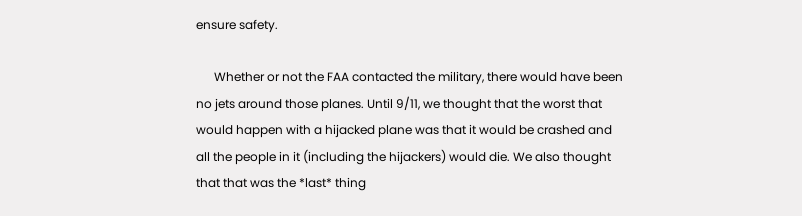ensure safety.

      Whether or not the FAA contacted the military, there would have been no jets around those planes. Until 9/11, we thought that the worst that would happen with a hijacked plane was that it would be crashed and all the people in it (including the hijackers) would die. We also thought that that was the *last* thing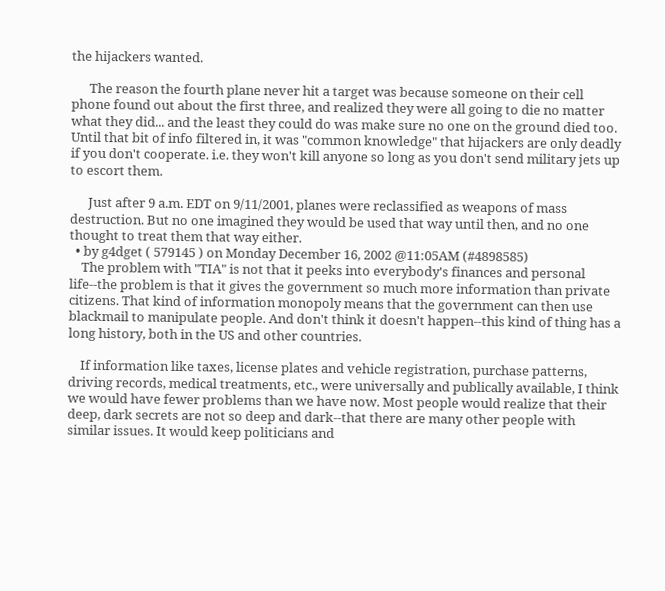the hijackers wanted.

      The reason the fourth plane never hit a target was because someone on their cell phone found out about the first three, and realized they were all going to die no matter what they did... and the least they could do was make sure no one on the ground died too. Until that bit of info filtered in, it was "common knowledge" that hijackers are only deadly if you don't cooperate. i.e. they won't kill anyone so long as you don't send military jets up to escort them.

      Just after 9 a.m. EDT on 9/11/2001, planes were reclassified as weapons of mass destruction. But no one imagined they would be used that way until then, and no one thought to treat them that way either.
  • by g4dget ( 579145 ) on Monday December 16, 2002 @11:05AM (#4898585)
    The problem with "TIA" is not that it peeks into everybody's finances and personal life--the problem is that it gives the government so much more information than private citizens. That kind of information monopoly means that the government can then use blackmail to manipulate people. And don't think it doesn't happen--this kind of thing has a long history, both in the US and other countries.

    If information like taxes, license plates and vehicle registration, purchase patterns, driving records, medical treatments, etc., were universally and publically available, I think we would have fewer problems than we have now. Most people would realize that their deep, dark secrets are not so deep and dark--that there are many other people with similar issues. It would keep politicians and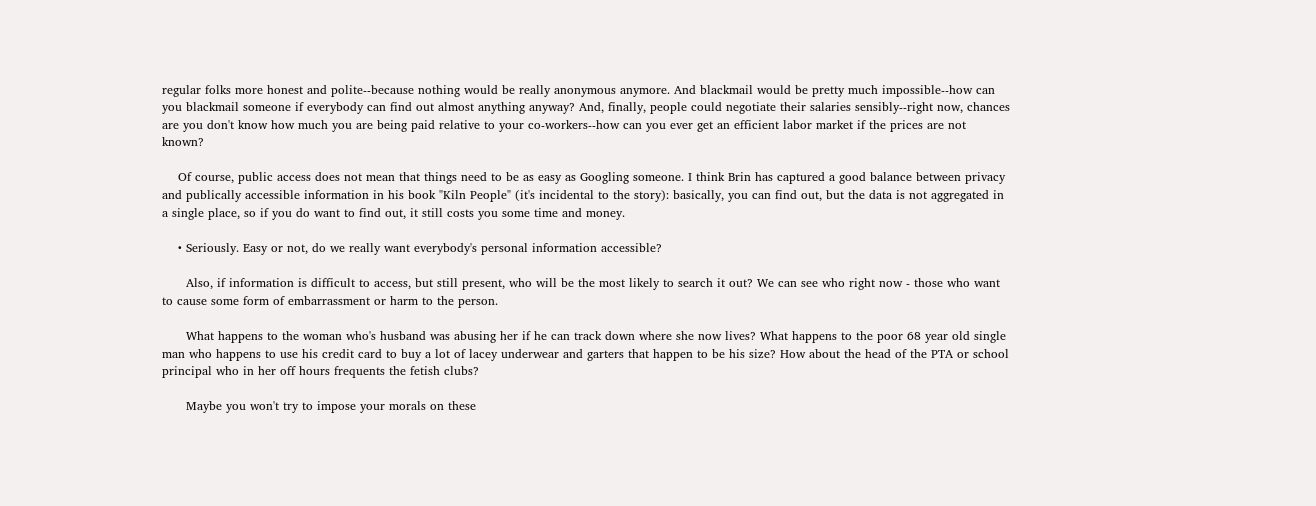regular folks more honest and polite--because nothing would be really anonymous anymore. And blackmail would be pretty much impossible--how can you blackmail someone if everybody can find out almost anything anyway? And, finally, people could negotiate their salaries sensibly--right now, chances are you don't know how much you are being paid relative to your co-workers--how can you ever get an efficient labor market if the prices are not known?

    Of course, public access does not mean that things need to be as easy as Googling someone. I think Brin has captured a good balance between privacy and publically accessible information in his book "Kiln People" (it's incidental to the story): basically, you can find out, but the data is not aggregated in a single place, so if you do want to find out, it still costs you some time and money.

    • Seriously. Easy or not, do we really want everybody's personal information accessible?

      Also, if information is difficult to access, but still present, who will be the most likely to search it out? We can see who right now - those who want to cause some form of embarrassment or harm to the person.

      What happens to the woman who's husband was abusing her if he can track down where she now lives? What happens to the poor 68 year old single man who happens to use his credit card to buy a lot of lacey underwear and garters that happen to be his size? How about the head of the PTA or school principal who in her off hours frequents the fetish clubs?

      Maybe you won't try to impose your morals on these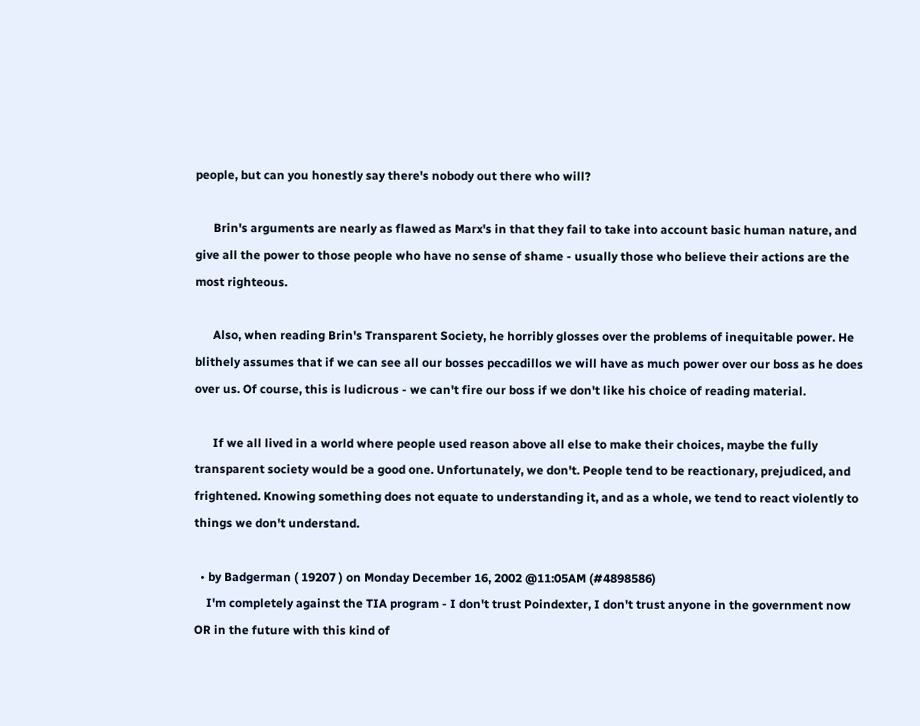people, but can you honestly say there's nobody out there who will?

      Brin's arguments are nearly as flawed as Marx's in that they fail to take into account basic human nature, and give all the power to those people who have no sense of shame - usually those who believe their actions are the most righteous.

      Also, when reading Brin's Transparent Society, he horribly glosses over the problems of inequitable power. He blithely assumes that if we can see all our bosses peccadillos we will have as much power over our boss as he does over us. Of course, this is ludicrous - we can't fire our boss if we don't like his choice of reading material.

      If we all lived in a world where people used reason above all else to make their choices, maybe the fully transparent society would be a good one. Unfortunately, we don't. People tend to be reactionary, prejudiced, and frightened. Knowing something does not equate to understanding it, and as a whole, we tend to react violently to things we don't understand.

  • by Badgerman ( 19207 ) on Monday December 16, 2002 @11:05AM (#4898586)
    I'm completely against the TIA program - I don't trust Poindexter, I don't trust anyone in the government now OR in the future with this kind of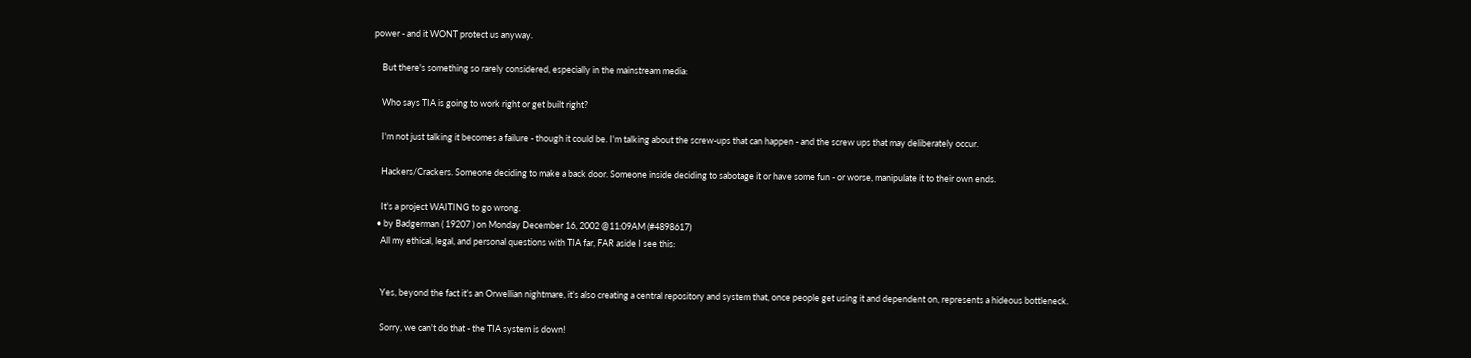power - and it WONT protect us anyway.

    But there's something so rarely considered, especially in the mainstream media:

    Who says TIA is going to work right or get built right?

    I'm not just talking it becomes a failure - though it could be. I'm talking about the screw-ups that can happen - and the screw ups that may deliberately occur.

    Hackers/Crackers. Someone deciding to make a back door. Someone inside deciding to sabotage it or have some fun - or worse, manipulate it to their own ends.

    It's a project WAITING to go wrong.
  • by Badgerman ( 19207 ) on Monday December 16, 2002 @11:09AM (#4898617)
    All my ethical, legal, and personal questions with TIA far, FAR aside I see this:


    Yes, beyond the fact it's an Orwellian nightmare, it's also creating a central repository and system that, once people get using it and dependent on, represents a hideous bottleneck.

    Sorry, we can't do that - the TIA system is down!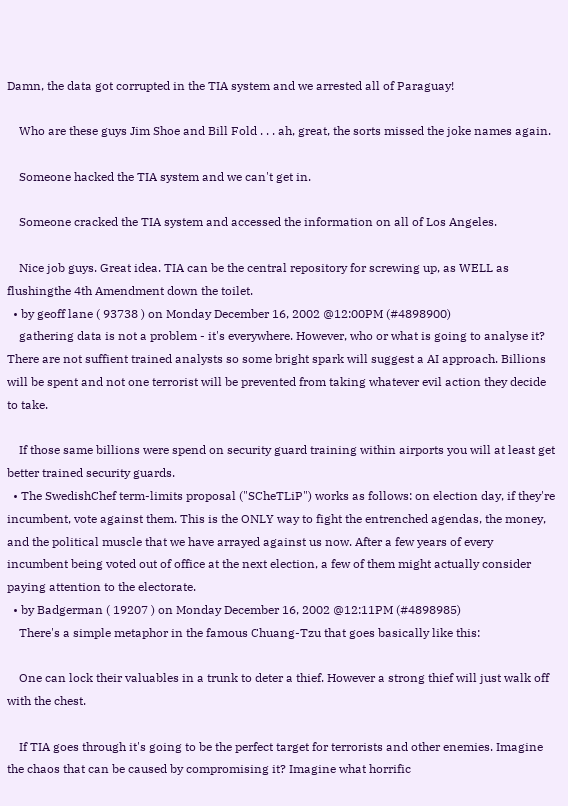Damn, the data got corrupted in the TIA system and we arrested all of Paraguay!

    Who are these guys Jim Shoe and Bill Fold . . . ah, great, the sorts missed the joke names again.

    Someone hacked the TIA system and we can't get in.

    Someone cracked the TIA system and accessed the information on all of Los Angeles.

    Nice job guys. Great idea. TIA can be the central repository for screwing up, as WELL as flushingthe 4th Amendment down the toilet.
  • by geoff lane ( 93738 ) on Monday December 16, 2002 @12:00PM (#4898900)
    gathering data is not a problem - it's everywhere. However, who or what is going to analyse it? There are not suffient trained analysts so some bright spark will suggest a AI approach. Billions will be spent and not one terrorist will be prevented from taking whatever evil action they decide to take.

    If those same billions were spend on security guard training within airports you will at least get better trained security guards.
  • The SwedishChef term-limits proposal ("SCheTLiP") works as follows: on election day, if they're incumbent, vote against them. This is the ONLY way to fight the entrenched agendas, the money, and the political muscle that we have arrayed against us now. After a few years of every incumbent being voted out of office at the next election, a few of them might actually consider paying attention to the electorate.
  • by Badgerman ( 19207 ) on Monday December 16, 2002 @12:11PM (#4898985)
    There's a simple metaphor in the famous Chuang-Tzu that goes basically like this:

    One can lock their valuables in a trunk to deter a thief. However a strong thief will just walk off with the chest.

    If TIA goes through it's going to be the perfect target for terrorists and other enemies. Imagine the chaos that can be caused by compromising it? Imagine what horrific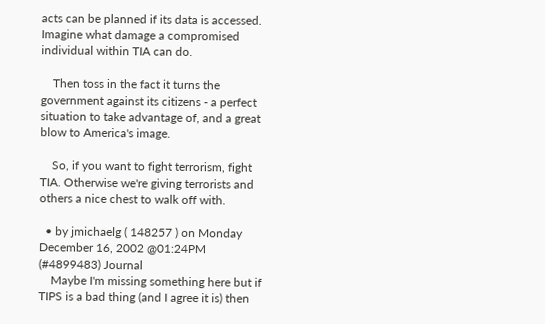acts can be planned if its data is accessed. Imagine what damage a compromised individual within TIA can do.

    Then toss in the fact it turns the government against its citizens - a perfect situation to take advantage of, and a great blow to America's image.

    So, if you want to fight terrorism, fight TIA. Otherwise we're giving terrorists and others a nice chest to walk off with.

  • by jmichaelg ( 148257 ) on Monday December 16, 2002 @01:24PM (#4899483) Journal
    Maybe I'm missing something here but if TIPS is a bad thing (and I agree it is) then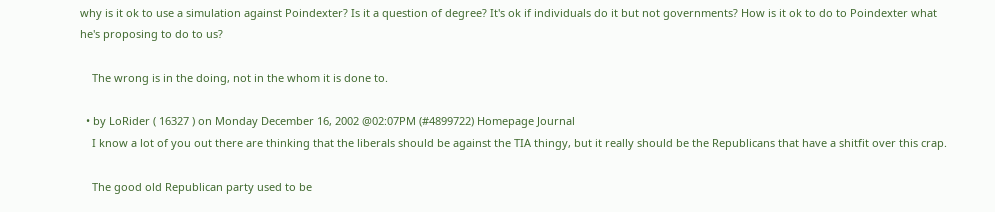why is it ok to use a simulation against Poindexter? Is it a question of degree? It's ok if individuals do it but not governments? How is it ok to do to Poindexter what he's proposing to do to us?

    The wrong is in the doing, not in the whom it is done to.

  • by LoRider ( 16327 ) on Monday December 16, 2002 @02:07PM (#4899722) Homepage Journal
    I know a lot of you out there are thinking that the liberals should be against the TIA thingy, but it really should be the Republicans that have a shitfit over this crap.

    The good old Republican party used to be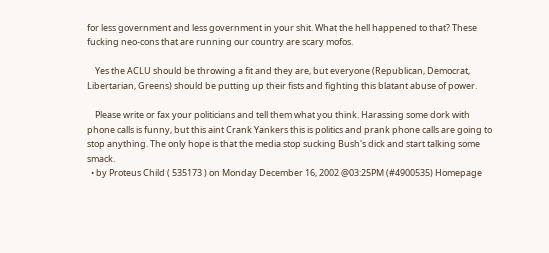for less government and less government in your shit. What the hell happened to that? These fucking neo-cons that are running our country are scary mofos.

    Yes the ACLU should be throwing a fit and they are, but everyone (Republican, Democrat, Libertarian, Greens) should be putting up their fists and fighting this blatant abuse of power.

    Please write or fax your politicians and tell them what you think. Harassing some dork with phone calls is funny, but this aint Crank Yankers this is politics and prank phone calls are going to stop anything. The only hope is that the media stop sucking Bush's dick and start talking some smack.
  • by Proteus Child ( 535173 ) on Monday December 16, 2002 @03:25PM (#4900535) Homepage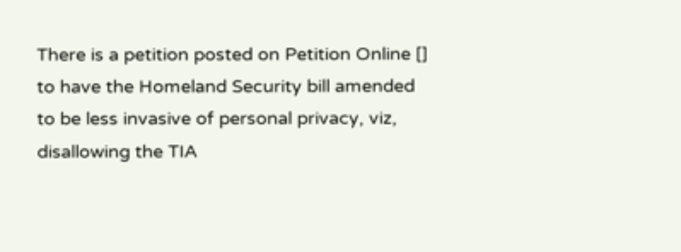There is a petition posted on Petition Online [] to have the Homeland Security bill amended to be less invasive of personal privacy, viz, disallowing the TIA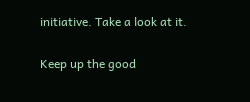initiative. Take a look at it.

Keep up the good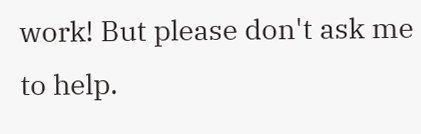work! But please don't ask me to help.